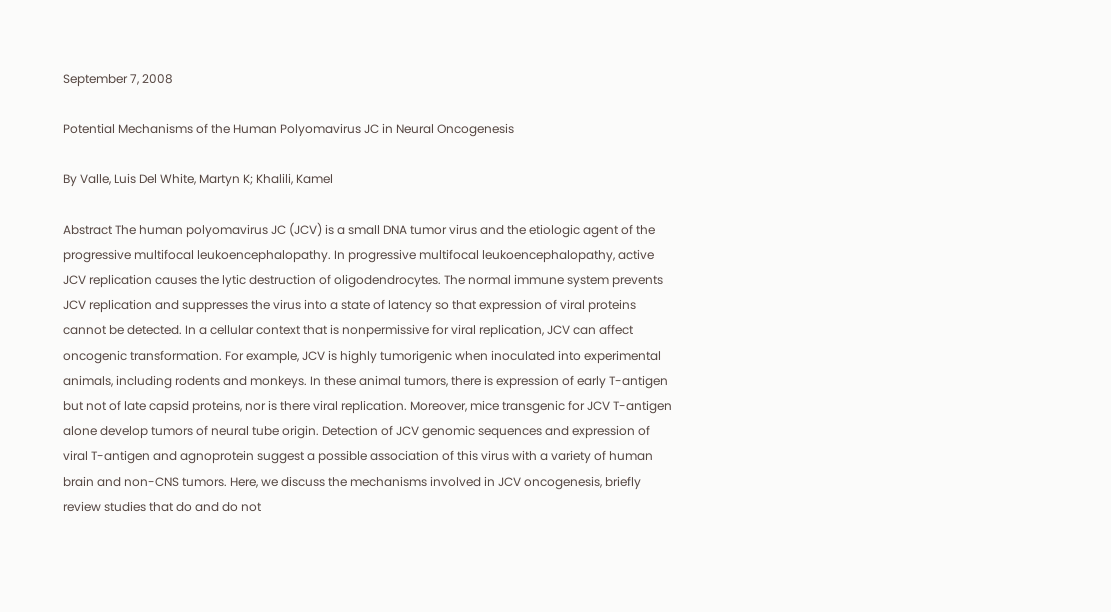September 7, 2008

Potential Mechanisms of the Human Polyomavirus JC in Neural Oncogenesis

By Valle, Luis Del White, Martyn K; Khalili, Kamel

Abstract The human polyomavirus JC (JCV) is a small DNA tumor virus and the etiologic agent of the progressive multifocal leukoencephalopathy. In progressive multifocal leukoencephalopathy, active JCV replication causes the lytic destruction of oligodendrocytes. The normal immune system prevents JCV replication and suppresses the virus into a state of latency so that expression of viral proteins cannot be detected. In a cellular context that is nonpermissive for viral replication, JCV can affect oncogenic transformation. For example, JCV is highly tumorigenic when inoculated into experimental animals, including rodents and monkeys. In these animal tumors, there is expression of early T-antigen but not of late capsid proteins, nor is there viral replication. Moreover, mice transgenic for JCV T-antigen alone develop tumors of neural tube origin. Detection of JCV genomic sequences and expression of viral T-antigen and agnoprotein suggest a possible association of this virus with a variety of human brain and non-CNS tumors. Here, we discuss the mechanisms involved in JCV oncogenesis, briefly review studies that do and do not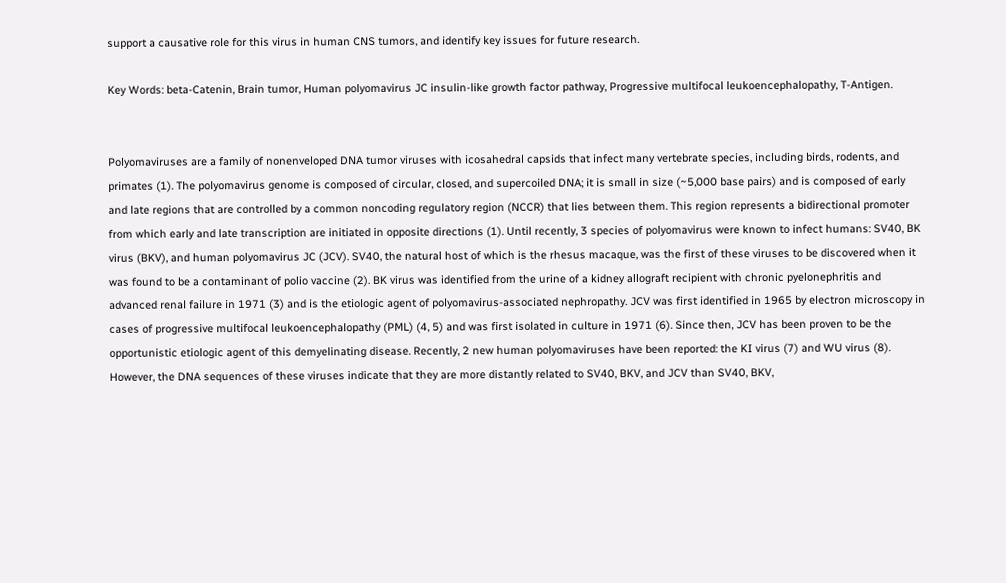support a causative role for this virus in human CNS tumors, and identify key issues for future research.

Key Words: beta-Catenin, Brain tumor, Human polyomavirus JC insulin-like growth factor pathway, Progressive multifocal leukoencephalopathy, T-Antigen.


Polyomaviruses are a family of nonenveloped DNA tumor viruses with icosahedral capsids that infect many vertebrate species, including birds, rodents, and primates (1). The polyomavirus genome is composed of circular, closed, and supercoiled DNA; it is small in size (~5,000 base pairs) and is composed of early and late regions that are controlled by a common noncoding regulatory region (NCCR) that lies between them. This region represents a bidirectional promoter from which early and late transcription are initiated in opposite directions (1). Until recently, 3 species of polyomavirus were known to infect humans: SV40, BK virus (BKV), and human polyomavirus JC (JCV). SV40, the natural host of which is the rhesus macaque, was the first of these viruses to be discovered when it was found to be a contaminant of polio vaccine (2). BK virus was identified from the urine of a kidney allograft recipient with chronic pyelonephritis and advanced renal failure in 1971 (3) and is the etiologic agent of polyomavirus-associated nephropathy. JCV was first identified in 1965 by electron microscopy in cases of progressive multifocal leukoencephalopathy (PML) (4, 5) and was first isolated in culture in 1971 (6). Since then, JCV has been proven to be the opportunistic etiologic agent of this demyelinating disease. Recently, 2 new human polyomaviruses have been reported: the KI virus (7) and WU virus (8). However, the DNA sequences of these viruses indicate that they are more distantly related to SV40, BKV, and JCV than SV40, BKV,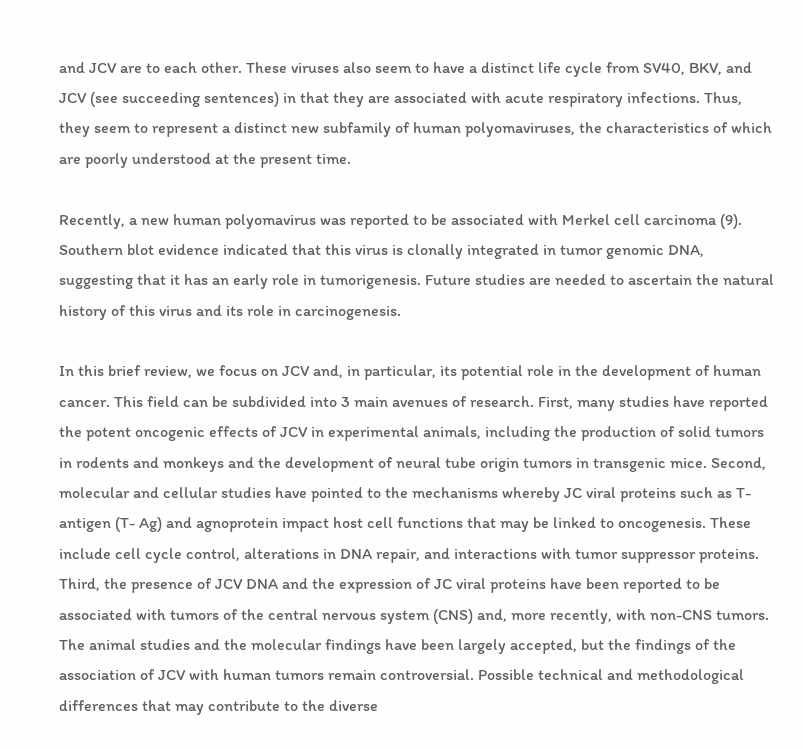and JCV are to each other. These viruses also seem to have a distinct life cycle from SV40, BKV, and JCV (see succeeding sentences) in that they are associated with acute respiratory infections. Thus, they seem to represent a distinct new subfamily of human polyomaviruses, the characteristics of which are poorly understood at the present time.

Recently, a new human polyomavirus was reported to be associated with Merkel cell carcinoma (9). Southern blot evidence indicated that this virus is clonally integrated in tumor genomic DNA, suggesting that it has an early role in tumorigenesis. Future studies are needed to ascertain the natural history of this virus and its role in carcinogenesis.

In this brief review, we focus on JCV and, in particular, its potential role in the development of human cancer. This field can be subdivided into 3 main avenues of research. First, many studies have reported the potent oncogenic effects of JCV in experimental animals, including the production of solid tumors in rodents and monkeys and the development of neural tube origin tumors in transgenic mice. Second, molecular and cellular studies have pointed to the mechanisms whereby JC viral proteins such as T-antigen (T- Ag) and agnoprotein impact host cell functions that may be linked to oncogenesis. These include cell cycle control, alterations in DNA repair, and interactions with tumor suppressor proteins. Third, the presence of JCV DNA and the expression of JC viral proteins have been reported to be associated with tumors of the central nervous system (CNS) and, more recently, with non-CNS tumors. The animal studies and the molecular findings have been largely accepted, but the findings of the association of JCV with human tumors remain controversial. Possible technical and methodological differences that may contribute to the diverse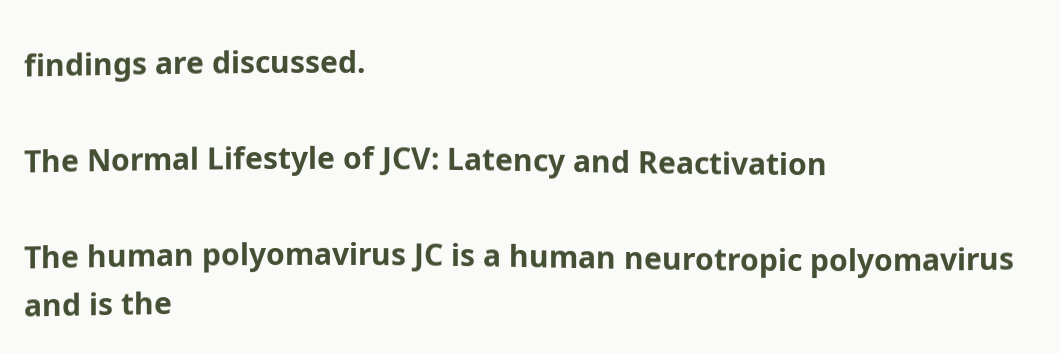findings are discussed.

The Normal Lifestyle of JCV: Latency and Reactivation

The human polyomavirus JC is a human neurotropic polyomavirus and is the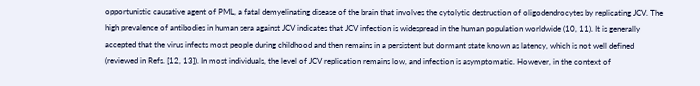opportunistic causative agent of PML, a fatal demyelinating disease of the brain that involves the cytolytic destruction of oligodendrocytes by replicating JCV. The high prevalence of antibodies in human sera against JCV indicates that JCV infection is widespread in the human population worldwide (10, 11). It is generally accepted that the virus infects most people during childhood and then remains in a persistent but dormant state known as latency, which is not well defined (reviewed in Refs. [12, 13]). In most individuals, the level of JCV replication remains low, and infection is asymptomatic. However, in the context of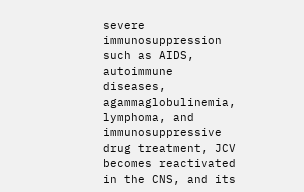severe immunosuppression such as AIDS, autoimmune diseases, agammaglobulinemia, lymphoma, and immunosuppressive drug treatment, JCV becomes reactivated in the CNS, and its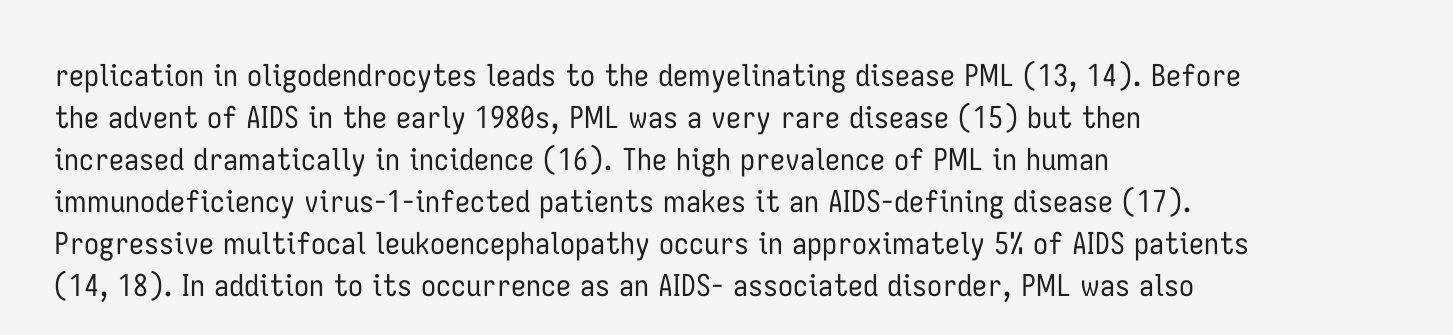replication in oligodendrocytes leads to the demyelinating disease PML (13, 14). Before the advent of AIDS in the early 1980s, PML was a very rare disease (15) but then increased dramatically in incidence (16). The high prevalence of PML in human immunodeficiency virus-1-infected patients makes it an AIDS-defining disease (17). Progressive multifocal leukoencephalopathy occurs in approximately 5% of AIDS patients (14, 18). In addition to its occurrence as an AIDS- associated disorder, PML was also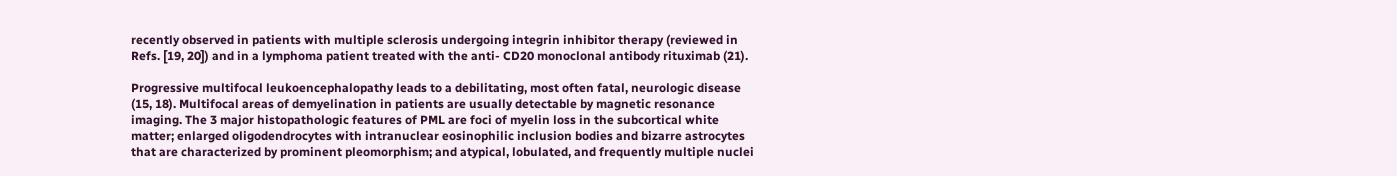recently observed in patients with multiple sclerosis undergoing integrin inhibitor therapy (reviewed in Refs. [19, 20]) and in a lymphoma patient treated with the anti- CD20 monoclonal antibody rituximab (21).

Progressive multifocal leukoencephalopathy leads to a debilitating, most often fatal, neurologic disease (15, 18). Multifocal areas of demyelination in patients are usually detectable by magnetic resonance imaging. The 3 major histopathologic features of PML are foci of myelin loss in the subcortical white matter; enlarged oligodendrocytes with intranuclear eosinophilic inclusion bodies and bizarre astrocytes that are characterized by prominent pleomorphism; and atypical, lobulated, and frequently multiple nuclei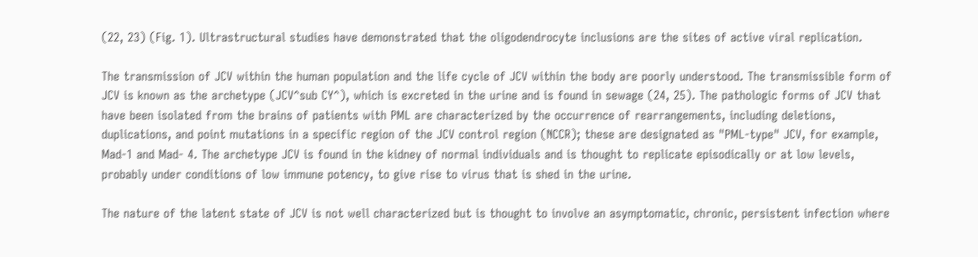(22, 23) (Fig. 1). Ultrastructural studies have demonstrated that the oligodendrocyte inclusions are the sites of active viral replication.

The transmission of JCV within the human population and the life cycle of JCV within the body are poorly understood. The transmissible form of JCV is known as the archetype (JCV^sub CY^), which is excreted in the urine and is found in sewage (24, 25). The pathologic forms of JCV that have been isolated from the brains of patients with PML are characterized by the occurrence of rearrangements, including deletions, duplications, and point mutations in a specific region of the JCV control region (NCCR); these are designated as "PML-type" JCV, for example, Mad-1 and Mad- 4. The archetype JCV is found in the kidney of normal individuals and is thought to replicate episodically or at low levels, probably under conditions of low immune potency, to give rise to virus that is shed in the urine.

The nature of the latent state of JCV is not well characterized but is thought to involve an asymptomatic, chronic, persistent infection where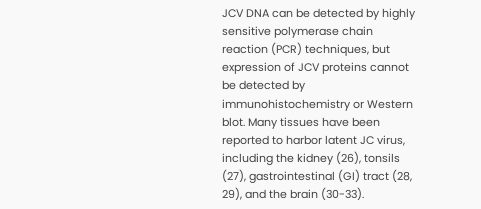JCV DNA can be detected by highly sensitive polymerase chain reaction (PCR) techniques, but expression of JCV proteins cannot be detected by immunohistochemistry or Western blot. Many tissues have been reported to harbor latent JC virus, including the kidney (26), tonsils (27), gastrointestinal (GI) tract (28, 29), and the brain (30-33).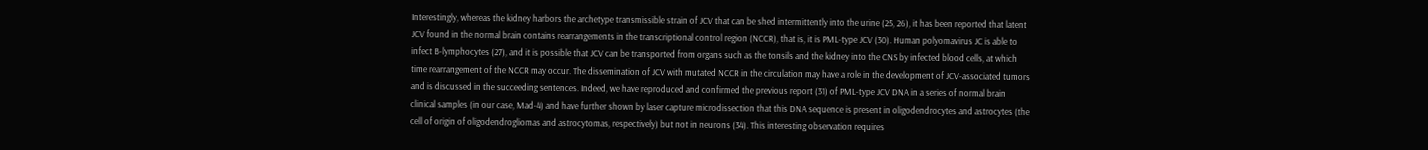Interestingly, whereas the kidney harbors the archetype transmissible strain of JCV that can be shed intermittently into the urine (25, 26), it has been reported that latent JCV found in the normal brain contains rearrangements in the transcriptional control region (NCCR), that is, it is PML-type JCV (30). Human polyomavirus JC is able to infect B-lymphocytes (27), and it is possible that JCV can be transported from organs such as the tonsils and the kidney into the CNS by infected blood cells, at which time rearrangement of the NCCR may occur. The dissemination of JCV with mutated NCCR in the circulation may have a role in the development of JCV-associated tumors and is discussed in the succeeding sentences. Indeed, we have reproduced and confirmed the previous report (31) of PML-type JCV DNA in a series of normal brain clinical samples (in our case, Mad-4) and have further shown by laser capture microdissection that this DNA sequence is present in oligodendrocytes and astrocytes (the cell of origin of oligodendrogliomas and astrocytomas, respectively) but not in neurons (34). This interesting observation requires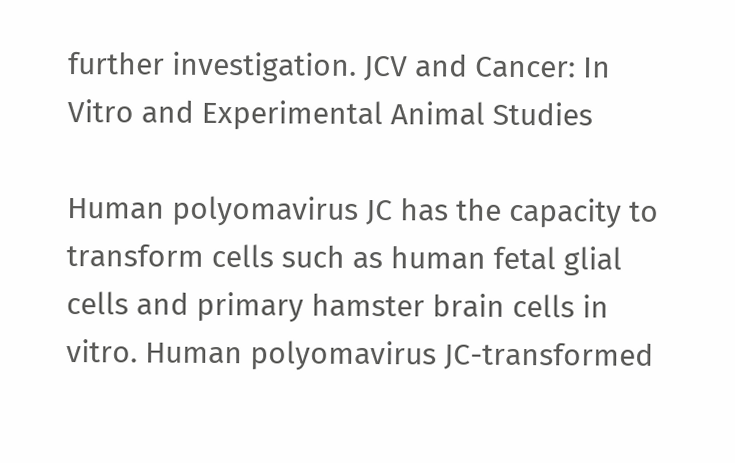further investigation. JCV and Cancer: In Vitro and Experimental Animal Studies

Human polyomavirus JC has the capacity to transform cells such as human fetal glial cells and primary hamster brain cells in vitro. Human polyomavirus JC-transformed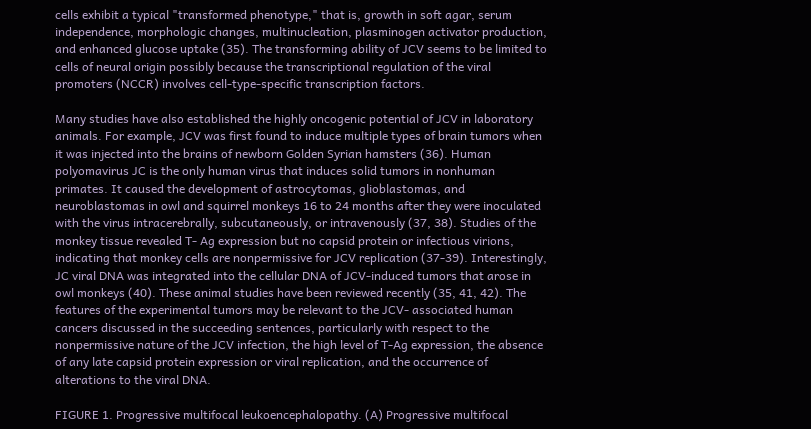cells exhibit a typical "transformed phenotype," that is, growth in soft agar, serum independence, morphologic changes, multinucleation, plasminogen activator production, and enhanced glucose uptake (35). The transforming ability of JCV seems to be limited to cells of neural origin possibly because the transcriptional regulation of the viral promoters (NCCR) involves cell-type-specific transcription factors.

Many studies have also established the highly oncogenic potential of JCV in laboratory animals. For example, JCV was first found to induce multiple types of brain tumors when it was injected into the brains of newborn Golden Syrian hamsters (36). Human polyomavirus JC is the only human virus that induces solid tumors in nonhuman primates. It caused the development of astrocytomas, glioblastomas, and neuroblastomas in owl and squirrel monkeys 16 to 24 months after they were inoculated with the virus intracerebrally, subcutaneously, or intravenously (37, 38). Studies of the monkey tissue revealed T- Ag expression but no capsid protein or infectious virions, indicating that monkey cells are nonpermissive for JCV replication (37-39). Interestingly, JC viral DNA was integrated into the cellular DNA of JCV-induced tumors that arose in owl monkeys (40). These animal studies have been reviewed recently (35, 41, 42). The features of the experimental tumors may be relevant to the JCV- associated human cancers discussed in the succeeding sentences, particularly with respect to the nonpermissive nature of the JCV infection, the high level of T-Ag expression, the absence of any late capsid protein expression or viral replication, and the occurrence of alterations to the viral DNA.

FIGURE 1. Progressive multifocal leukoencephalopathy. (A) Progressive multifocal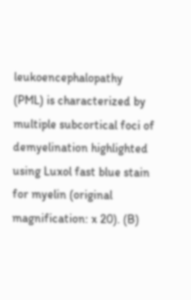leukoencephalopathy (PML) is characterized by multiple subcortical foci of demyelination highlighted using Luxol fast blue stain for myelin (original magnification: x 20). (B)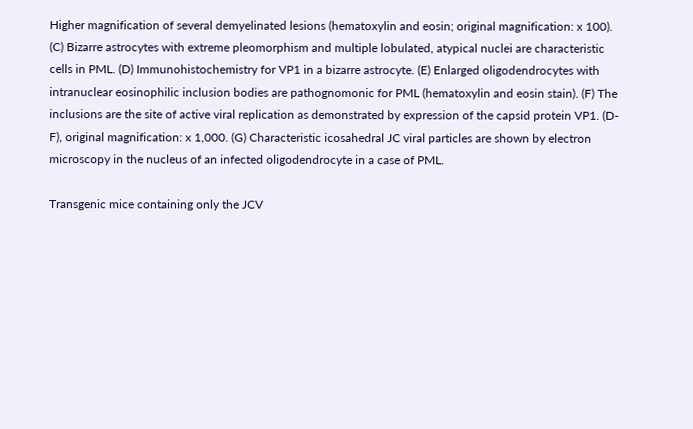Higher magnification of several demyelinated lesions (hematoxylin and eosin; original magnification: x 100). (C) Bizarre astrocytes with extreme pleomorphism and multiple lobulated, atypical nuclei are characteristic cells in PML. (D) Immunohistochemistry for VP1 in a bizarre astrocyte. (E) Enlarged oligodendrocytes with intranuclear eosinophilic inclusion bodies are pathognomonic for PML (hematoxylin and eosin stain). (F) The inclusions are the site of active viral replication as demonstrated by expression of the capsid protein VP1. (D-F), original magnification: x 1,000. (G) Characteristic icosahedral JC viral particles are shown by electron microscopy in the nucleus of an infected oligodendrocyte in a case of PML.

Transgenic mice containing only the JCV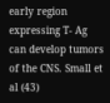early region expressing T- Ag can develop tumors of the CNS. Small et al (43)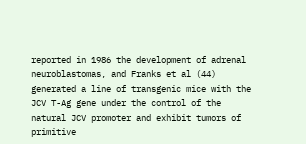reported in 1986 the development of adrenal neuroblastomas, and Franks et al (44) generated a line of transgenic mice with the JCV T-Ag gene under the control of the natural JCV promoter and exhibit tumors of primitive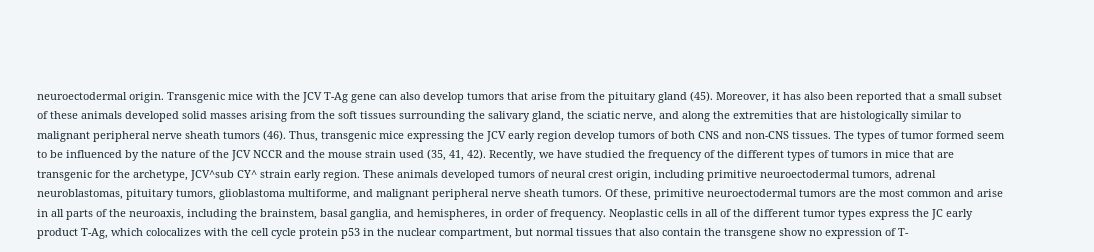neuroectodermal origin. Transgenic mice with the JCV T-Ag gene can also develop tumors that arise from the pituitary gland (45). Moreover, it has also been reported that a small subset of these animals developed solid masses arising from the soft tissues surrounding the salivary gland, the sciatic nerve, and along the extremities that are histologically similar to malignant peripheral nerve sheath tumors (46). Thus, transgenic mice expressing the JCV early region develop tumors of both CNS and non-CNS tissues. The types of tumor formed seem to be influenced by the nature of the JCV NCCR and the mouse strain used (35, 41, 42). Recently, we have studied the frequency of the different types of tumors in mice that are transgenic for the archetype, JCV^sub CY^ strain early region. These animals developed tumors of neural crest origin, including primitive neuroectodermal tumors, adrenal neuroblastomas, pituitary tumors, glioblastoma multiforme, and malignant peripheral nerve sheath tumors. Of these, primitive neuroectodermal tumors are the most common and arise in all parts of the neuroaxis, including the brainstem, basal ganglia, and hemispheres, in order of frequency. Neoplastic cells in all of the different tumor types express the JC early product T-Ag, which colocalizes with the cell cycle protein p53 in the nuclear compartment, but normal tissues that also contain the transgene show no expression of T-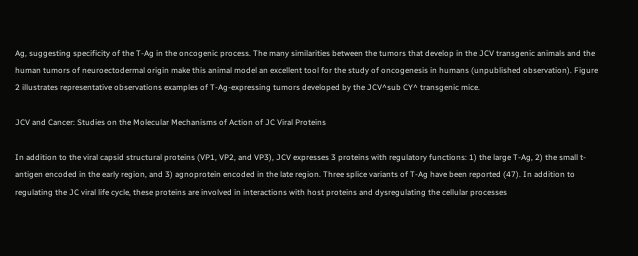Ag, suggesting specificity of the T-Ag in the oncogenic process. The many similarities between the tumors that develop in the JCV transgenic animals and the human tumors of neuroectodermal origin make this animal model an excellent tool for the study of oncogenesis in humans (unpublished observation). Figure 2 illustrates representative observations examples of T-Ag-expressing tumors developed by the JCV^sub CY^ transgenic mice.

JCV and Cancer: Studies on the Molecular Mechanisms of Action of JC Viral Proteins

In addition to the viral capsid structural proteins (VP1, VP2, and VP3), JCV expresses 3 proteins with regulatory functions: 1) the large T-Ag, 2) the small t-antigen encoded in the early region, and 3) agnoprotein encoded in the late region. Three splice variants of T-Ag have been reported (47). In addition to regulating the JC viral life cycle, these proteins are involved in interactions with host proteins and dysregulating the cellular processes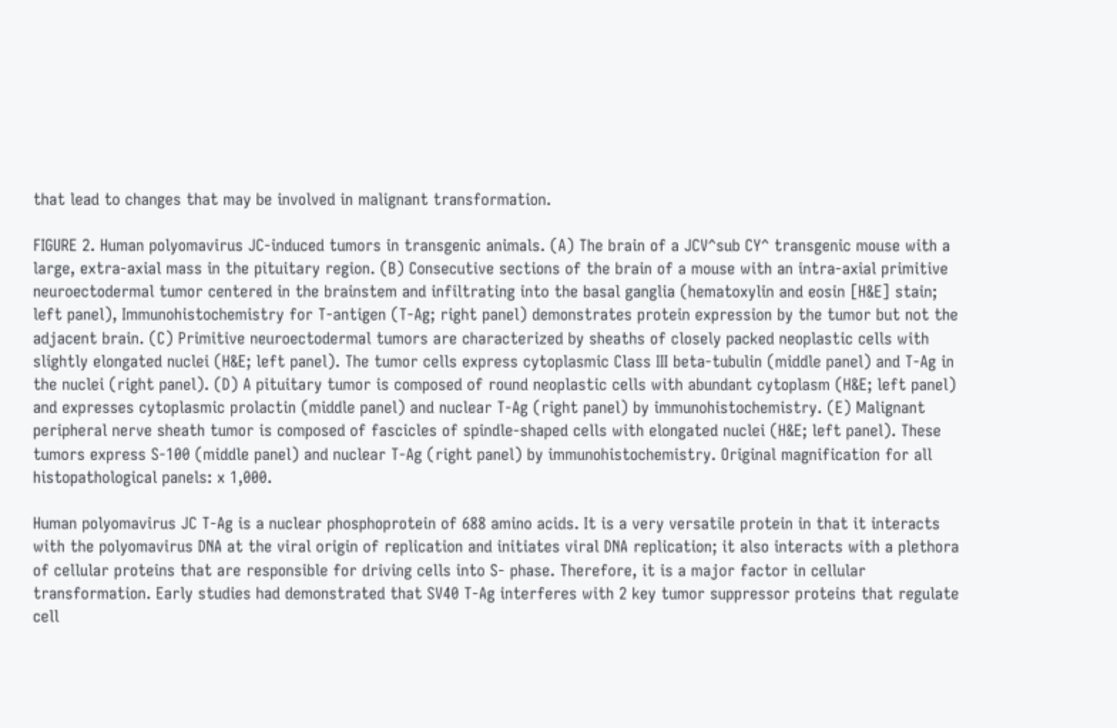that lead to changes that may be involved in malignant transformation.

FIGURE 2. Human polyomavirus JC-induced tumors in transgenic animals. (A) The brain of a JCV^sub CY^ transgenic mouse with a large, extra-axial mass in the pituitary region. (B) Consecutive sections of the brain of a mouse with an intra-axial primitive neuroectodermal tumor centered in the brainstem and infiltrating into the basal ganglia (hematoxylin and eosin [H&E] stain; left panel), Immunohistochemistry for T-antigen (T-Ag; right panel) demonstrates protein expression by the tumor but not the adjacent brain. (C) Primitive neuroectodermal tumors are characterized by sheaths of closely packed neoplastic cells with slightly elongated nuclei (H&E; left panel). The tumor cells express cytoplasmic Class III beta-tubulin (middle panel) and T-Ag in the nuclei (right panel). (D) A pituitary tumor is composed of round neoplastic cells with abundant cytoplasm (H&E; left panel) and expresses cytoplasmic prolactin (middle panel) and nuclear T-Ag (right panel) by immunohistochemistry. (E) Malignant peripheral nerve sheath tumor is composed of fascicles of spindle-shaped cells with elongated nuclei (H&E; left panel). These tumors express S-100 (middle panel) and nuclear T-Ag (right panel) by immunohistochemistry. Original magnification for all histopathological panels: x 1,000.

Human polyomavirus JC T-Ag is a nuclear phosphoprotein of 688 amino acids. It is a very versatile protein in that it interacts with the polyomavirus DNA at the viral origin of replication and initiates viral DNA replication; it also interacts with a plethora of cellular proteins that are responsible for driving cells into S- phase. Therefore, it is a major factor in cellular transformation. Early studies had demonstrated that SV40 T-Ag interferes with 2 key tumor suppressor proteins that regulate cell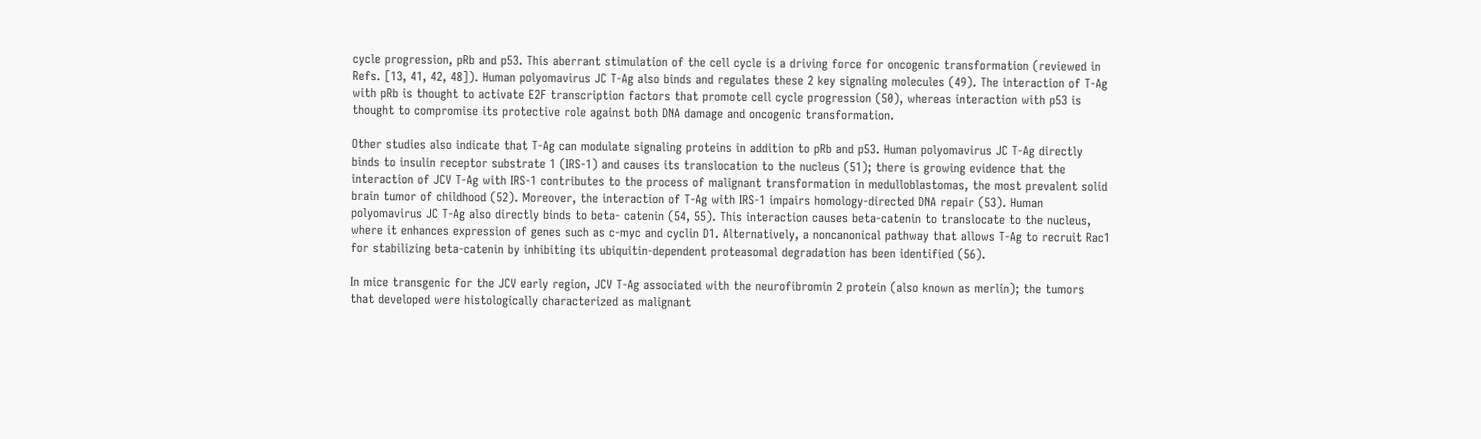cycle progression, pRb and p53. This aberrant stimulation of the cell cycle is a driving force for oncogenic transformation (reviewed in Refs. [13, 41, 42, 48]). Human polyomavirus JC T-Ag also binds and regulates these 2 key signaling molecules (49). The interaction of T-Ag with pRb is thought to activate E2F transcription factors that promote cell cycle progression (50), whereas interaction with p53 is thought to compromise its protective role against both DNA damage and oncogenic transformation.

Other studies also indicate that T-Ag can modulate signaling proteins in addition to pRb and p53. Human polyomavirus JC T-Ag directly binds to insulin receptor substrate 1 (IRS-1) and causes its translocation to the nucleus (51); there is growing evidence that the interaction of JCV T-Ag with IRS-1 contributes to the process of malignant transformation in medulloblastomas, the most prevalent solid brain tumor of childhood (52). Moreover, the interaction of T-Ag with IRS-1 impairs homology-directed DNA repair (53). Human polyomavirus JC T-Ag also directly binds to beta- catenin (54, 55). This interaction causes beta-catenin to translocate to the nucleus, where it enhances expression of genes such as c-myc and cyclin D1. Alternatively, a noncanonical pathway that allows T-Ag to recruit Rac1 for stabilizing beta-catenin by inhibiting its ubiquitin-dependent proteasomal degradation has been identified (56).

In mice transgenic for the JCV early region, JCV T-Ag associated with the neurofibromin 2 protein (also known as merlin); the tumors that developed were histologically characterized as malignant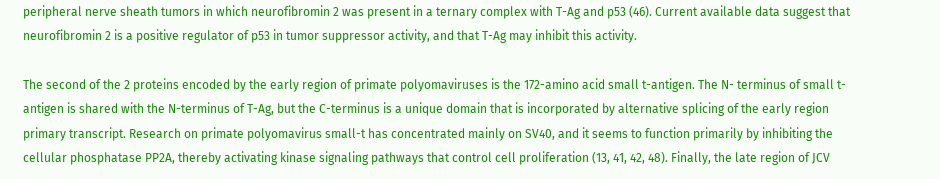peripheral nerve sheath tumors in which neurofibromin 2 was present in a ternary complex with T-Ag and p53 (46). Current available data suggest that neurofibromin 2 is a positive regulator of p53 in tumor suppressor activity, and that T-Ag may inhibit this activity.

The second of the 2 proteins encoded by the early region of primate polyomaviruses is the 172-amino acid small t-antigen. The N- terminus of small t-antigen is shared with the N-terminus of T-Ag, but the C-terminus is a unique domain that is incorporated by alternative splicing of the early region primary transcript. Research on primate polyomavirus small-t has concentrated mainly on SV40, and it seems to function primarily by inhibiting the cellular phosphatase PP2A, thereby activating kinase signaling pathways that control cell proliferation (13, 41, 42, 48). Finally, the late region of JCV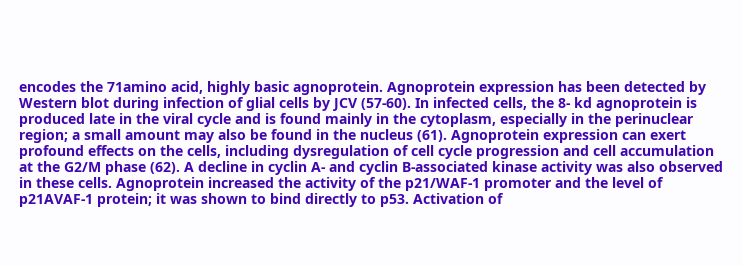encodes the 71amino acid, highly basic agnoprotein. Agnoprotein expression has been detected by Western blot during infection of glial cells by JCV (57-60). In infected cells, the 8- kd agnoprotein is produced late in the viral cycle and is found mainly in the cytoplasm, especially in the perinuclear region; a small amount may also be found in the nucleus (61). Agnoprotein expression can exert profound effects on the cells, including dysregulation of cell cycle progression and cell accumulation at the G2/M phase (62). A decline in cyclin A- and cyclin B-associated kinase activity was also observed in these cells. Agnoprotein increased the activity of the p21/WAF-1 promoter and the level of p21AVAF-1 protein; it was shown to bind directly to p53. Activation of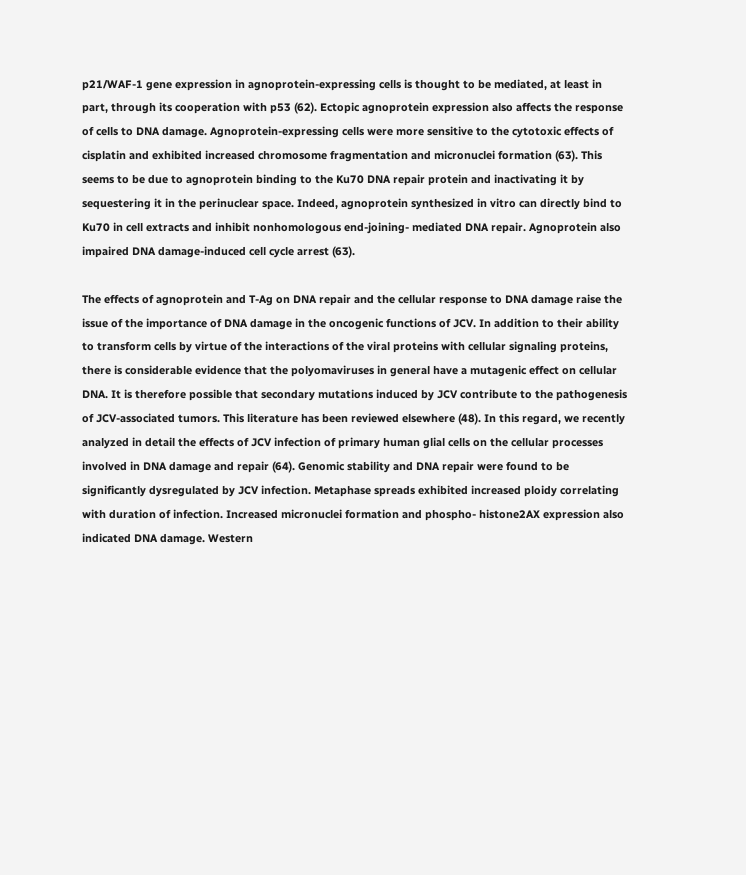p21/WAF-1 gene expression in agnoprotein-expressing cells is thought to be mediated, at least in part, through its cooperation with p53 (62). Ectopic agnoprotein expression also affects the response of cells to DNA damage. Agnoprotein-expressing cells were more sensitive to the cytotoxic effects of cisplatin and exhibited increased chromosome fragmentation and micronuclei formation (63). This seems to be due to agnoprotein binding to the Ku70 DNA repair protein and inactivating it by sequestering it in the perinuclear space. Indeed, agnoprotein synthesized in vitro can directly bind to Ku70 in cell extracts and inhibit nonhomologous end-joining- mediated DNA repair. Agnoprotein also impaired DNA damage-induced cell cycle arrest (63).

The effects of agnoprotein and T-Ag on DNA repair and the cellular response to DNA damage raise the issue of the importance of DNA damage in the oncogenic functions of JCV. In addition to their ability to transform cells by virtue of the interactions of the viral proteins with cellular signaling proteins, there is considerable evidence that the polyomaviruses in general have a mutagenic effect on cellular DNA. It is therefore possible that secondary mutations induced by JCV contribute to the pathogenesis of JCV-associated tumors. This literature has been reviewed elsewhere (48). In this regard, we recently analyzed in detail the effects of JCV infection of primary human glial cells on the cellular processes involved in DNA damage and repair (64). Genomic stability and DNA repair were found to be significantly dysregulated by JCV infection. Metaphase spreads exhibited increased ploidy correlating with duration of infection. Increased micronuclei formation and phospho- histone2AX expression also indicated DNA damage. Western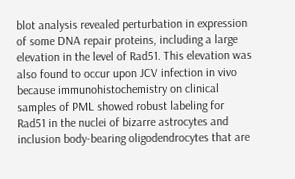blot analysis revealed perturbation in expression of some DNA repair proteins, including a large elevation in the level of Rad51. This elevation was also found to occur upon JCV infection in vivo because immunohistochemistry on clinical samples of PML showed robust labeling for Rad51 in the nuclei of bizarre astrocytes and inclusion body-bearing oligodendrocytes that are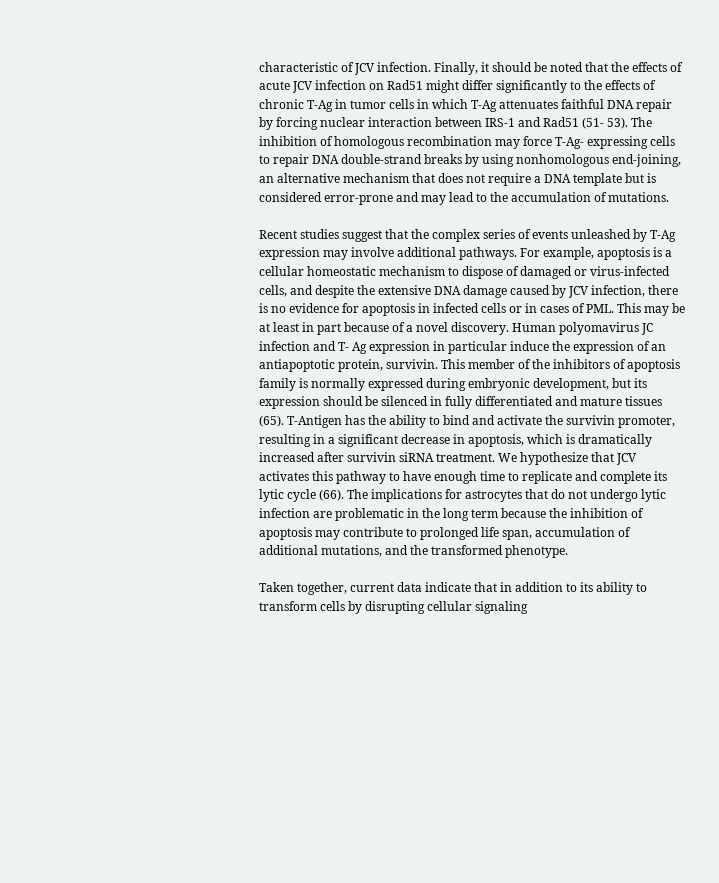characteristic of JCV infection. Finally, it should be noted that the effects of acute JCV infection on Rad51 might differ significantly to the effects of chronic T-Ag in tumor cells in which T-Ag attenuates faithful DNA repair by forcing nuclear interaction between IRS-1 and Rad51 (51- 53). The inhibition of homologous recombination may force T-Ag- expressing cells to repair DNA double-strand breaks by using nonhomologous end-joining, an alternative mechanism that does not require a DNA template but is considered error-prone and may lead to the accumulation of mutations.

Recent studies suggest that the complex series of events unleashed by T-Ag expression may involve additional pathways. For example, apoptosis is a cellular homeostatic mechanism to dispose of damaged or virus-infected cells, and despite the extensive DNA damage caused by JCV infection, there is no evidence for apoptosis in infected cells or in cases of PML. This may be at least in part because of a novel discovery. Human polyomavirus JC infection and T- Ag expression in particular induce the expression of an antiapoptotic protein, survivin. This member of the inhibitors of apoptosis family is normally expressed during embryonic development, but its expression should be silenced in fully differentiated and mature tissues (65). T-Antigen has the ability to bind and activate the survivin promoter, resulting in a significant decrease in apoptosis, which is dramatically increased after survivin siRNA treatment. We hypothesize that JCV activates this pathway to have enough time to replicate and complete its lytic cycle (66). The implications for astrocytes that do not undergo lytic infection are problematic in the long term because the inhibition of apoptosis may contribute to prolonged life span, accumulation of additional mutations, and the transformed phenotype.

Taken together, current data indicate that in addition to its ability to transform cells by disrupting cellular signaling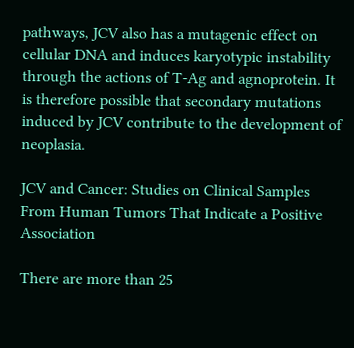pathways, JCV also has a mutagenic effect on cellular DNA and induces karyotypic instability through the actions of T-Ag and agnoprotein. It is therefore possible that secondary mutations induced by JCV contribute to the development of neoplasia.

JCV and Cancer: Studies on Clinical Samples From Human Tumors That Indicate a Positive Association

There are more than 25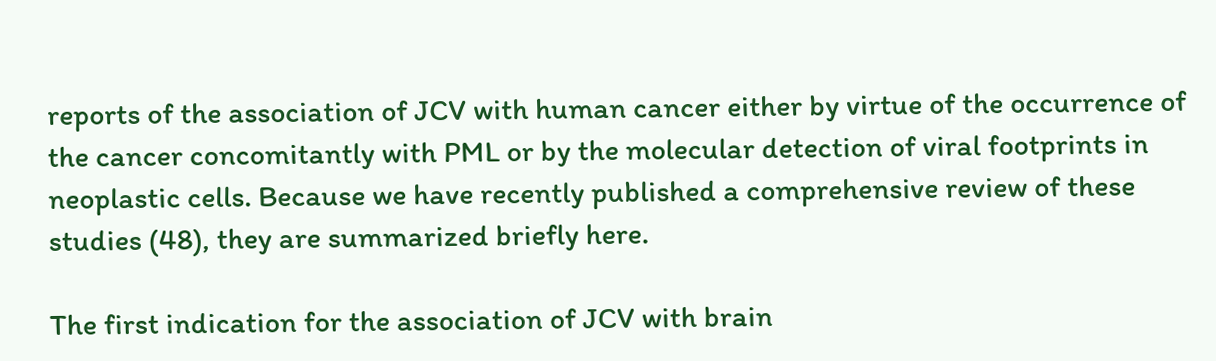reports of the association of JCV with human cancer either by virtue of the occurrence of the cancer concomitantly with PML or by the molecular detection of viral footprints in neoplastic cells. Because we have recently published a comprehensive review of these studies (48), they are summarized briefly here.

The first indication for the association of JCV with brain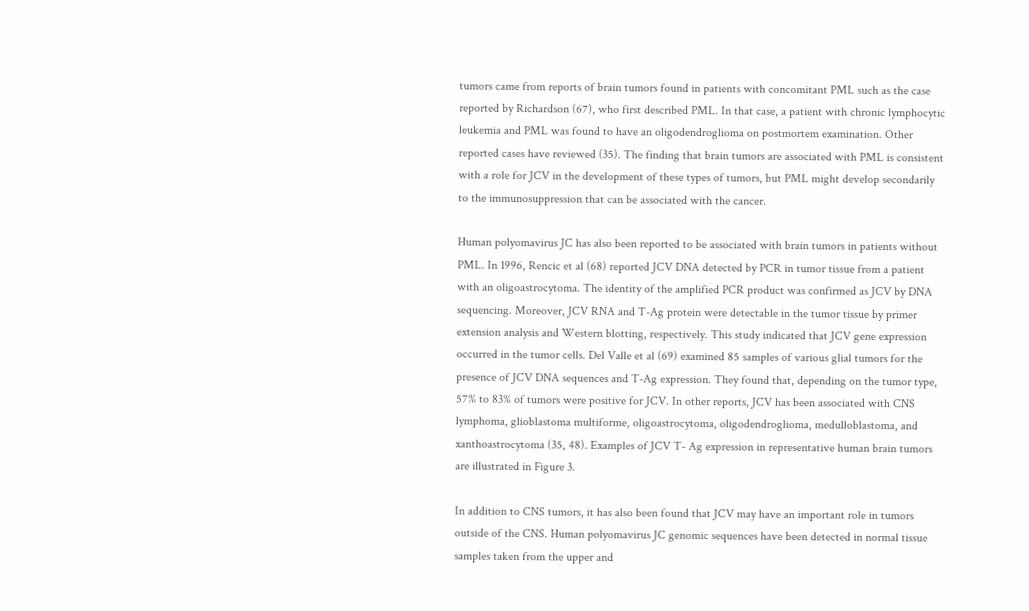tumors came from reports of brain tumors found in patients with concomitant PML such as the case reported by Richardson (67), who first described PML. In that case, a patient with chronic lymphocytic leukemia and PML was found to have an oligodendroglioma on postmortem examination. Other reported cases have reviewed (35). The finding that brain tumors are associated with PML is consistent with a role for JCV in the development of these types of tumors, but PML might develop secondarily to the immunosuppression that can be associated with the cancer.

Human polyomavirus JC has also been reported to be associated with brain tumors in patients without PML. In 1996, Rencic et al (68) reported JCV DNA detected by PCR in tumor tissue from a patient with an oligoastrocytoma. The identity of the amplified PCR product was confirmed as JCV by DNA sequencing. Moreover, JCV RNA and T-Ag protein were detectable in the tumor tissue by primer extension analysis and Western blotting, respectively. This study indicated that JCV gene expression occurred in the tumor cells. Del Valle et al (69) examined 85 samples of various glial tumors for the presence of JCV DNA sequences and T-Ag expression. They found that, depending on the tumor type, 57% to 83% of tumors were positive for JCV. In other reports, JCV has been associated with CNS lymphoma, glioblastoma multiforme, oligoastrocytoma, oligodendroglioma, medulloblastoma, and xanthoastrocytoma (35, 48). Examples of JCV T- Ag expression in representative human brain tumors are illustrated in Figure 3.

In addition to CNS tumors, it has also been found that JCV may have an important role in tumors outside of the CNS. Human polyomavirus JC genomic sequences have been detected in normal tissue samples taken from the upper and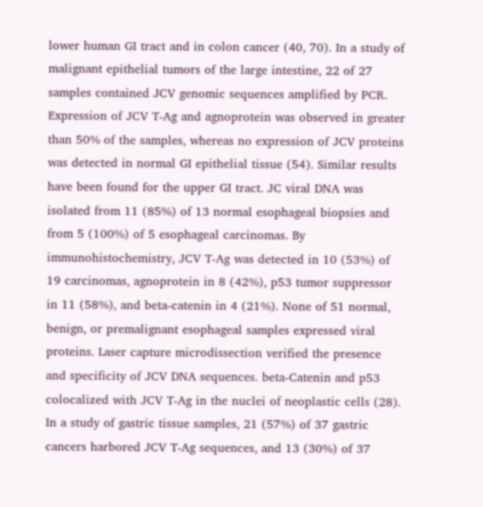lower human GI tract and in colon cancer (40, 70). In a study of malignant epithelial tumors of the large intestine, 22 of 27 samples contained JCV genomic sequences amplified by PCR. Expression of JCV T-Ag and agnoprotein was observed in greater than 50% of the samples, whereas no expression of JCV proteins was detected in normal GI epithelial tissue (54). Similar results have been found for the upper GI tract. JC viral DNA was isolated from 11 (85%) of 13 normal esophageal biopsies and from 5 (100%) of 5 esophageal carcinomas. By immunohistochemistry, JCV T-Ag was detected in 10 (53%) of 19 carcinomas, agnoprotein in 8 (42%), p53 tumor suppressor in 11 (58%), and beta-catenin in 4 (21%). None of 51 normal, benign, or premalignant esophageal samples expressed viral proteins. Laser capture microdissection verified the presence and specificity of JCV DNA sequences. beta-Catenin and p53 colocalized with JCV T-Ag in the nuclei of neoplastic cells (28). In a study of gastric tissue samples, 21 (57%) of 37 gastric cancers harbored JCV T-Ag sequences, and 13 (30%) of 37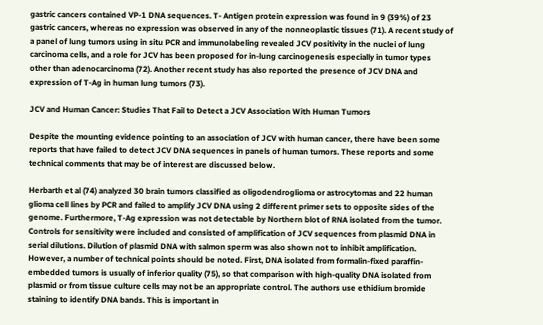gastric cancers contained VP-1 DNA sequences. T- Antigen protein expression was found in 9 (39%) of 23 gastric cancers, whereas no expression was observed in any of the nonneoplastic tissues (71). A recent study of a panel of lung tumors using in situ PCR and immunolabeling revealed JCV positivity in the nuclei of lung carcinoma cells, and a role for JCV has been proposed for in-lung carcinogenesis especially in tumor types other than adenocarcinoma (72). Another recent study has also reported the presence of JCV DNA and expression of T-Ag in human lung tumors (73).

JCV and Human Cancer: Studies That Fail to Detect a JCV Association With Human Tumors

Despite the mounting evidence pointing to an association of JCV with human cancer, there have been some reports that have failed to detect JCV DNA sequences in panels of human tumors. These reports and some technical comments that may be of interest are discussed below.

Herbarth et al (74) analyzed 30 brain tumors classified as oligodendroglioma or astrocytomas and 22 human glioma cell lines by PCR and failed to amplify JCV DNA using 2 different primer sets to opposite sides of the genome. Furthermore, T-Ag expression was not detectable by Northern blot of RNA isolated from the tumor. Controls for sensitivity were included and consisted of amplification of JCV sequences from plasmid DNA in serial dilutions. Dilution of plasmid DNA with salmon sperm was also shown not to inhibit amplification. However, a number of technical points should be noted. First, DNA isolated from formalin-fixed paraffin-embedded tumors is usually of inferior quality (75), so that comparison with high-quality DNA isolated from plasmid or from tissue culture cells may not be an appropriate control. The authors use ethidium bromide staining to identify DNA bands. This is important in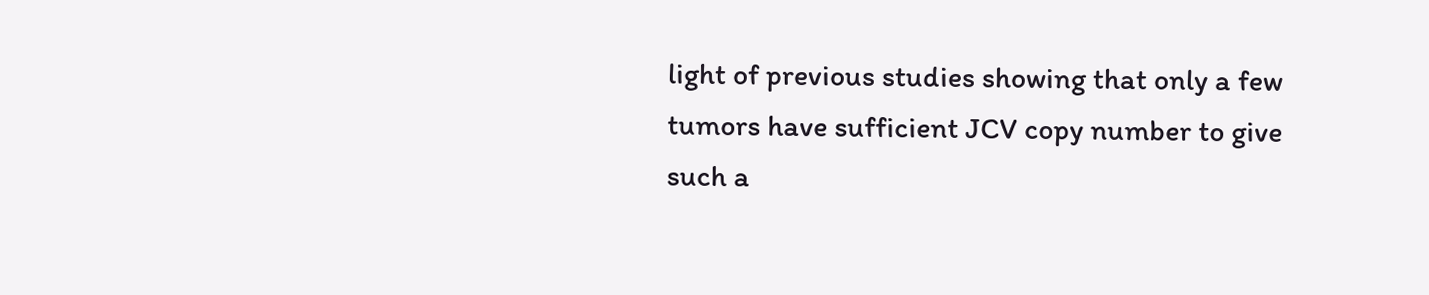light of previous studies showing that only a few tumors have sufficient JCV copy number to give such a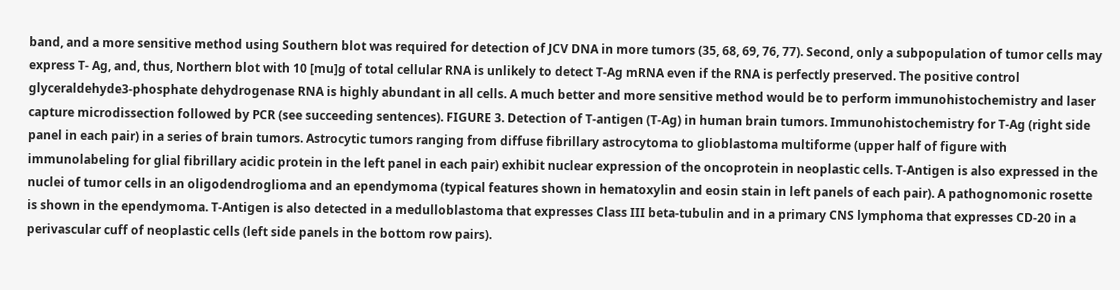band, and a more sensitive method using Southern blot was required for detection of JCV DNA in more tumors (35, 68, 69, 76, 77). Second, only a subpopulation of tumor cells may express T- Ag, and, thus, Northern blot with 10 [mu]g of total cellular RNA is unlikely to detect T-Ag mRNA even if the RNA is perfectly preserved. The positive control glyceraldehyde3-phosphate dehydrogenase RNA is highly abundant in all cells. A much better and more sensitive method would be to perform immunohistochemistry and laser capture microdissection followed by PCR (see succeeding sentences). FIGURE 3. Detection of T-antigen (T-Ag) in human brain tumors. Immunohistochemistry for T-Ag (right side panel in each pair) in a series of brain tumors. Astrocytic tumors ranging from diffuse fibrillary astrocytoma to glioblastoma multiforme (upper half of figure with immunolabeling for glial fibrillary acidic protein in the left panel in each pair) exhibit nuclear expression of the oncoprotein in neoplastic cells. T-Antigen is also expressed in the nuclei of tumor cells in an oligodendroglioma and an ependymoma (typical features shown in hematoxylin and eosin stain in left panels of each pair). A pathognomonic rosette is shown in the ependymoma. T-Antigen is also detected in a medulloblastoma that expresses Class III beta-tubulin and in a primary CNS lymphoma that expresses CD-20 in a perivascular cuff of neoplastic cells (left side panels in the bottom row pairs).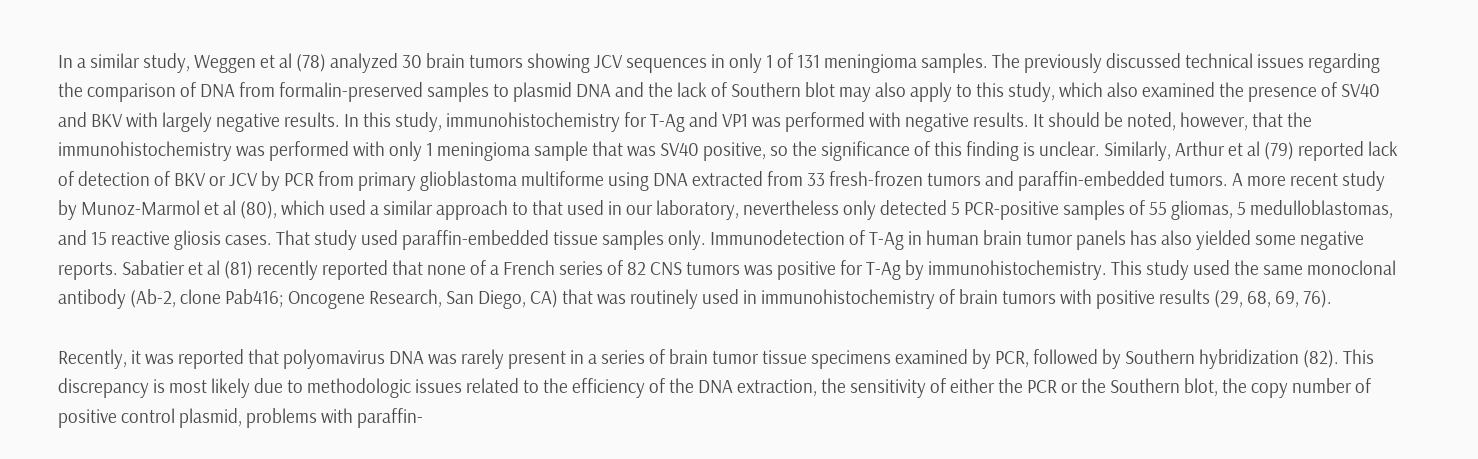In a similar study, Weggen et al (78) analyzed 30 brain tumors showing JCV sequences in only 1 of 131 meningioma samples. The previously discussed technical issues regarding the comparison of DNA from formalin-preserved samples to plasmid DNA and the lack of Southern blot may also apply to this study, which also examined the presence of SV40 and BKV with largely negative results. In this study, immunohistochemistry for T-Ag and VP1 was performed with negative results. It should be noted, however, that the immunohistochemistry was performed with only 1 meningioma sample that was SV40 positive, so the significance of this finding is unclear. Similarly, Arthur et al (79) reported lack of detection of BKV or JCV by PCR from primary glioblastoma multiforme using DNA extracted from 33 fresh-frozen tumors and paraffin-embedded tumors. A more recent study by Munoz-Marmol et al (80), which used a similar approach to that used in our laboratory, nevertheless only detected 5 PCR-positive samples of 55 gliomas, 5 medulloblastomas, and 15 reactive gliosis cases. That study used paraffin-embedded tissue samples only. Immunodetection of T-Ag in human brain tumor panels has also yielded some negative reports. Sabatier et al (81) recently reported that none of a French series of 82 CNS tumors was positive for T-Ag by immunohistochemistry. This study used the same monoclonal antibody (Ab-2, clone Pab416; Oncogene Research, San Diego, CA) that was routinely used in immunohistochemistry of brain tumors with positive results (29, 68, 69, 76).

Recently, it was reported that polyomavirus DNA was rarely present in a series of brain tumor tissue specimens examined by PCR, followed by Southern hybridization (82). This discrepancy is most likely due to methodologic issues related to the efficiency of the DNA extraction, the sensitivity of either the PCR or the Southern blot, the copy number of positive control plasmid, problems with paraffin-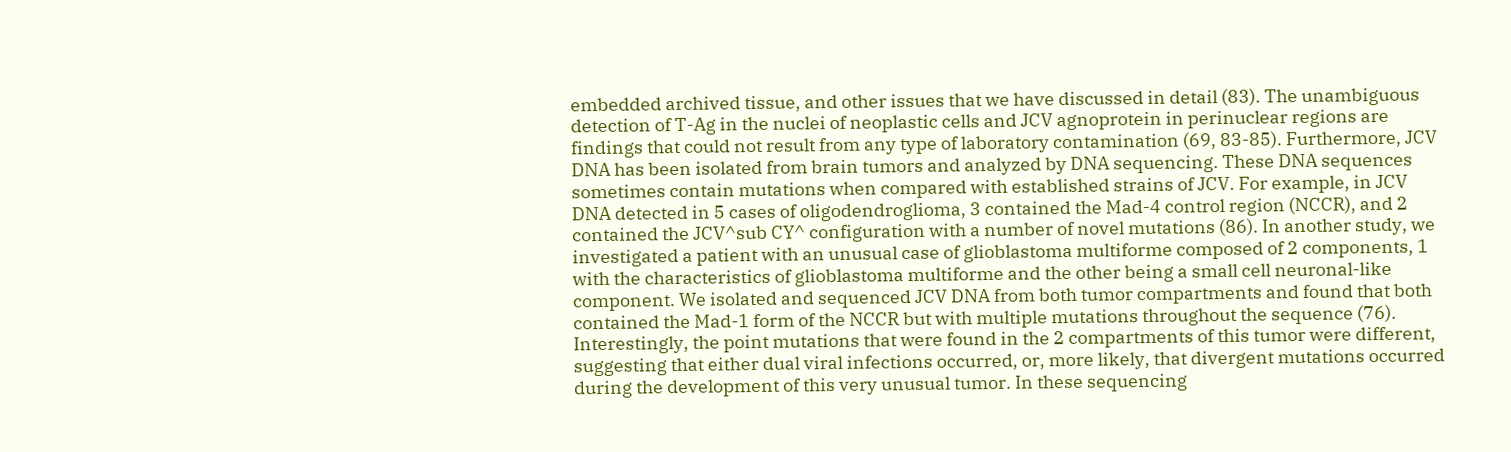embedded archived tissue, and other issues that we have discussed in detail (83). The unambiguous detection of T-Ag in the nuclei of neoplastic cells and JCV agnoprotein in perinuclear regions are findings that could not result from any type of laboratory contamination (69, 83-85). Furthermore, JCV DNA has been isolated from brain tumors and analyzed by DNA sequencing. These DNA sequences sometimes contain mutations when compared with established strains of JCV. For example, in JCV DNA detected in 5 cases of oligodendroglioma, 3 contained the Mad-4 control region (NCCR), and 2 contained the JCV^sub CY^ configuration with a number of novel mutations (86). In another study, we investigated a patient with an unusual case of glioblastoma multiforme composed of 2 components, 1 with the characteristics of glioblastoma multiforme and the other being a small cell neuronal-like component. We isolated and sequenced JCV DNA from both tumor compartments and found that both contained the Mad-1 form of the NCCR but with multiple mutations throughout the sequence (76). Interestingly, the point mutations that were found in the 2 compartments of this tumor were different, suggesting that either dual viral infections occurred, or, more likely, that divergent mutations occurred during the development of this very unusual tumor. In these sequencing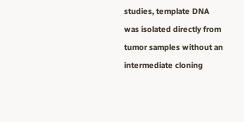studies, template DNA was isolated directly from tumor samples without an intermediate cloning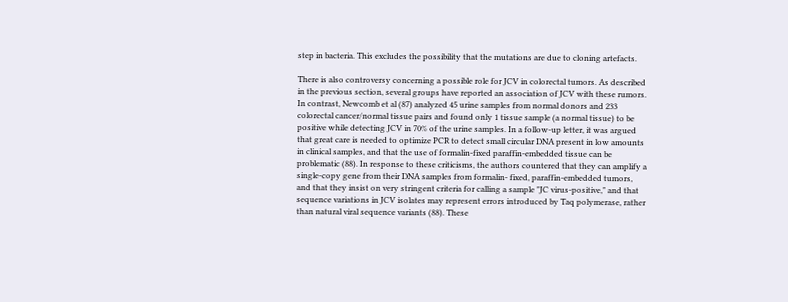step in bacteria. This excludes the possibility that the mutations are due to cloning artefacts.

There is also controversy concerning a possible role for JCV in colorectal tumors. As described in the previous section, several groups have reported an association of JCV with these rumors. In contrast, Newcomb et al (87) analyzed 45 urine samples from normal donors and 233 colorectal cancer/normal tissue pairs and found only 1 tissue sample (a normal tissue) to be positive while detecting JCV in 70% of the urine samples. In a follow-up letter, it was argued that great care is needed to optimize PCR to detect small circular DNA present in low amounts in clinical samples, and that the use of formalin-fixed paraffin-embedded tissue can be problematic (88). In response to these criticisms, the authors countered that they can amplify a single-copy gene from their DNA samples from formalin- fixed, paraffin-embedded tumors, and that they insist on very stringent criteria for calling a sample "JC virus-positive," and that sequence variations in JCV isolates may represent errors introduced by Taq polymerase, rather than natural viral sequence variants (88). These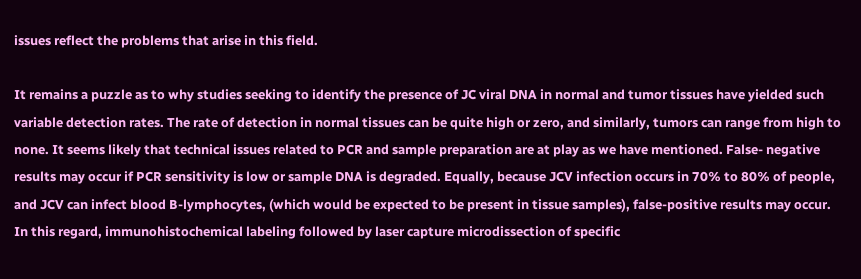issues reflect the problems that arise in this field.

It remains a puzzle as to why studies seeking to identify the presence of JC viral DNA in normal and tumor tissues have yielded such variable detection rates. The rate of detection in normal tissues can be quite high or zero, and similarly, tumors can range from high to none. It seems likely that technical issues related to PCR and sample preparation are at play as we have mentioned. False- negative results may occur if PCR sensitivity is low or sample DNA is degraded. Equally, because JCV infection occurs in 70% to 80% of people, and JCV can infect blood B-lymphocytes, (which would be expected to be present in tissue samples), false-positive results may occur. In this regard, immunohistochemical labeling followed by laser capture microdissection of specific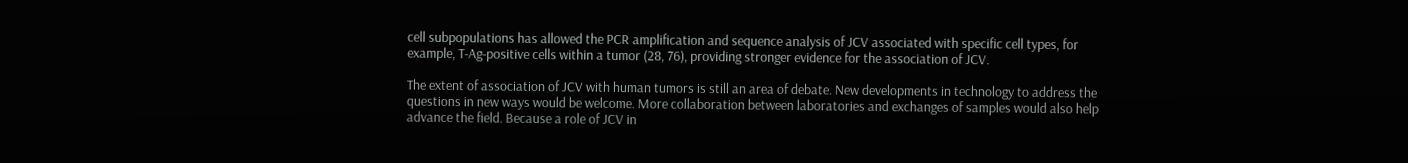cell subpopulations has allowed the PCR amplification and sequence analysis of JCV associated with specific cell types, for example, T-Ag-positive cells within a tumor (28, 76), providing stronger evidence for the association of JCV.

The extent of association of JCV with human tumors is still an area of debate. New developments in technology to address the questions in new ways would be welcome. More collaboration between laboratories and exchanges of samples would also help advance the field. Because a role of JCV in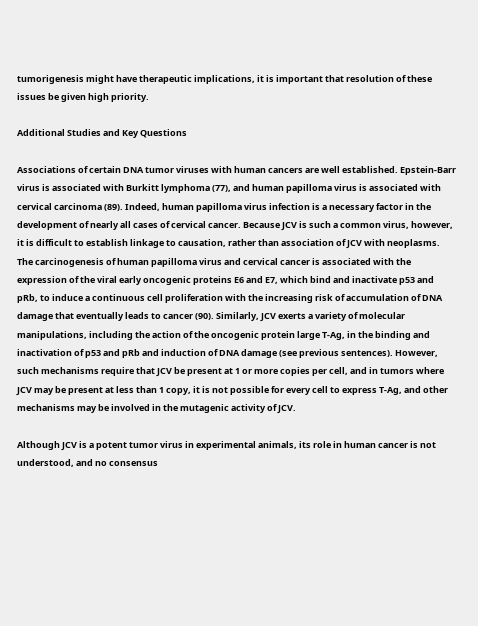tumorigenesis might have therapeutic implications, it is important that resolution of these issues be given high priority.

Additional Studies and Key Questions

Associations of certain DNA tumor viruses with human cancers are well established. Epstein-Barr virus is associated with Burkitt lymphoma (77), and human papilloma virus is associated with cervical carcinoma (89). Indeed, human papilloma virus infection is a necessary factor in the development of nearly all cases of cervical cancer. Because JCV is such a common virus, however, it is difficult to establish linkage to causation, rather than association of JCV with neoplasms. The carcinogenesis of human papilloma virus and cervical cancer is associated with the expression of the viral early oncogenic proteins E6 and E7, which bind and inactivate p53 and pRb, to induce a continuous cell proliferation with the increasing risk of accumulation of DNA damage that eventually leads to cancer (90). Similarly, JCV exerts a variety of molecular manipulations, including the action of the oncogenic protein large T-Ag, in the binding and inactivation of p53 and pRb and induction of DNA damage (see previous sentences). However, such mechanisms require that JCV be present at 1 or more copies per cell, and in tumors where JCV may be present at less than 1 copy, it is not possible for every cell to express T-Ag, and other mechanisms may be involved in the mutagenic activity of JCV.

Although JCV is a potent tumor virus in experimental animals, its role in human cancer is not understood, and no consensus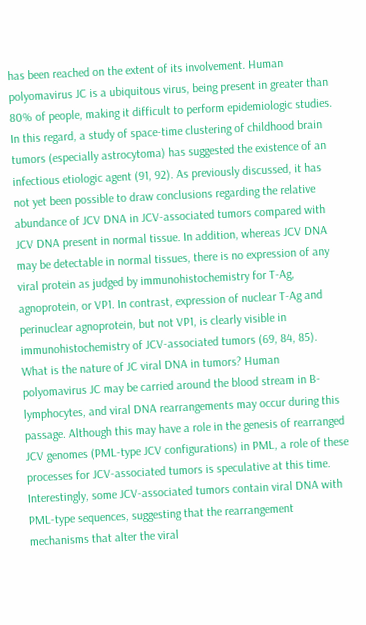has been reached on the extent of its involvement. Human polyomavirus JC is a ubiquitous virus, being present in greater than 80% of people, making it difficult to perform epidemiologic studies. In this regard, a study of space-time clustering of childhood brain tumors (especially astrocytoma) has suggested the existence of an infectious etiologic agent (91, 92). As previously discussed, it has not yet been possible to draw conclusions regarding the relative abundance of JCV DNA in JCV-associated tumors compared with JCV DNA present in normal tissue. In addition, whereas JCV DNA may be detectable in normal tissues, there is no expression of any viral protein as judged by immunohistochemistry for T-Ag, agnoprotein, or VP1. In contrast, expression of nuclear T-Ag and perinuclear agnoprotein, but not VP1, is clearly visible in immunohistochemistry of JCV-associated tumors (69, 84, 85). What is the nature of JC viral DNA in tumors? Human polyomavirus JC may be carried around the blood stream in B-lymphocytes, and viral DNA rearrangements may occur during this passage. Although this may have a role in the genesis of rearranged JCV genomes (PML-type JCV configurations) in PML, a role of these processes for JCV-associated tumors is speculative at this time. Interestingly, some JCV-associated tumors contain viral DNA with PML-type sequences, suggesting that the rearrangement mechanisms that alter the viral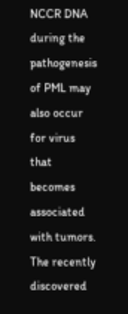NCCR DNA during the pathogenesis of PML may also occur for virus that becomes associated with tumors. The recently discovered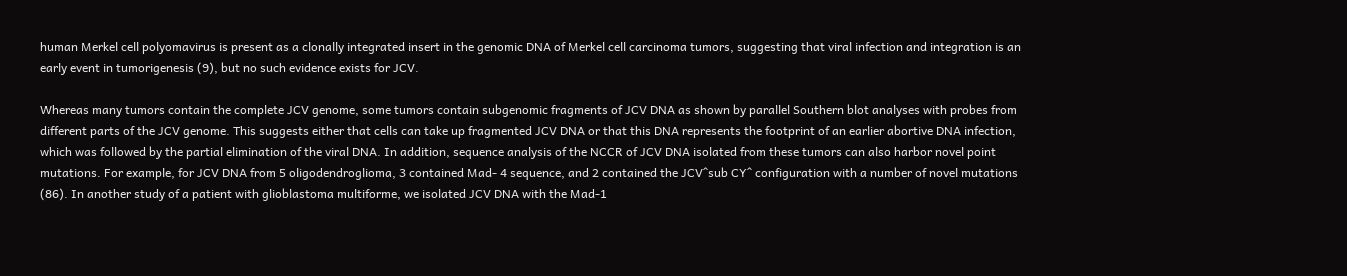human Merkel cell polyomavirus is present as a clonally integrated insert in the genomic DNA of Merkel cell carcinoma tumors, suggesting that viral infection and integration is an early event in tumorigenesis (9), but no such evidence exists for JCV.

Whereas many tumors contain the complete JCV genome, some tumors contain subgenomic fragments of JCV DNA as shown by parallel Southern blot analyses with probes from different parts of the JCV genome. This suggests either that cells can take up fragmented JCV DNA or that this DNA represents the footprint of an earlier abortive DNA infection, which was followed by the partial elimination of the viral DNA. In addition, sequence analysis of the NCCR of JCV DNA isolated from these tumors can also harbor novel point mutations. For example, for JCV DNA from 5 oligodendroglioma, 3 contained Mad- 4 sequence, and 2 contained the JCV^sub CY^ configuration with a number of novel mutations (86). In another study of a patient with glioblastoma multiforme, we isolated JCV DNA with the Mad-1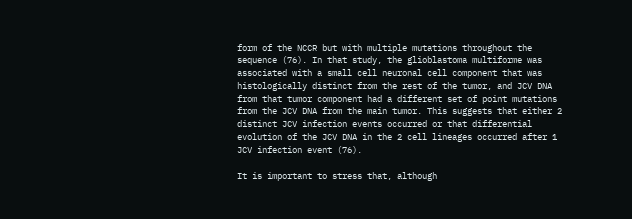form of the NCCR but with multiple mutations throughout the sequence (76). In that study, the glioblastoma multiforme was associated with a small cell neuronal cell component that was histologically distinct from the rest of the tumor, and JCV DNA from that tumor component had a different set of point mutations from the JCV DNA from the main tumor. This suggests that either 2 distinct JCV infection events occurred or that differential evolution of the JCV DNA in the 2 cell lineages occurred after 1 JCV infection event (76).

It is important to stress that, although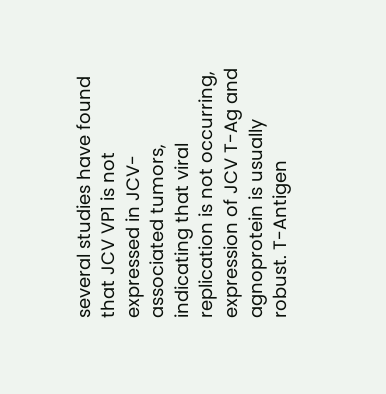several studies have found that JCV VP1 is not expressed in JCV-associated tumors, indicating that viral replication is not occurring, expression of JCV T-Ag and agnoprotein is usually robust. T-Antigen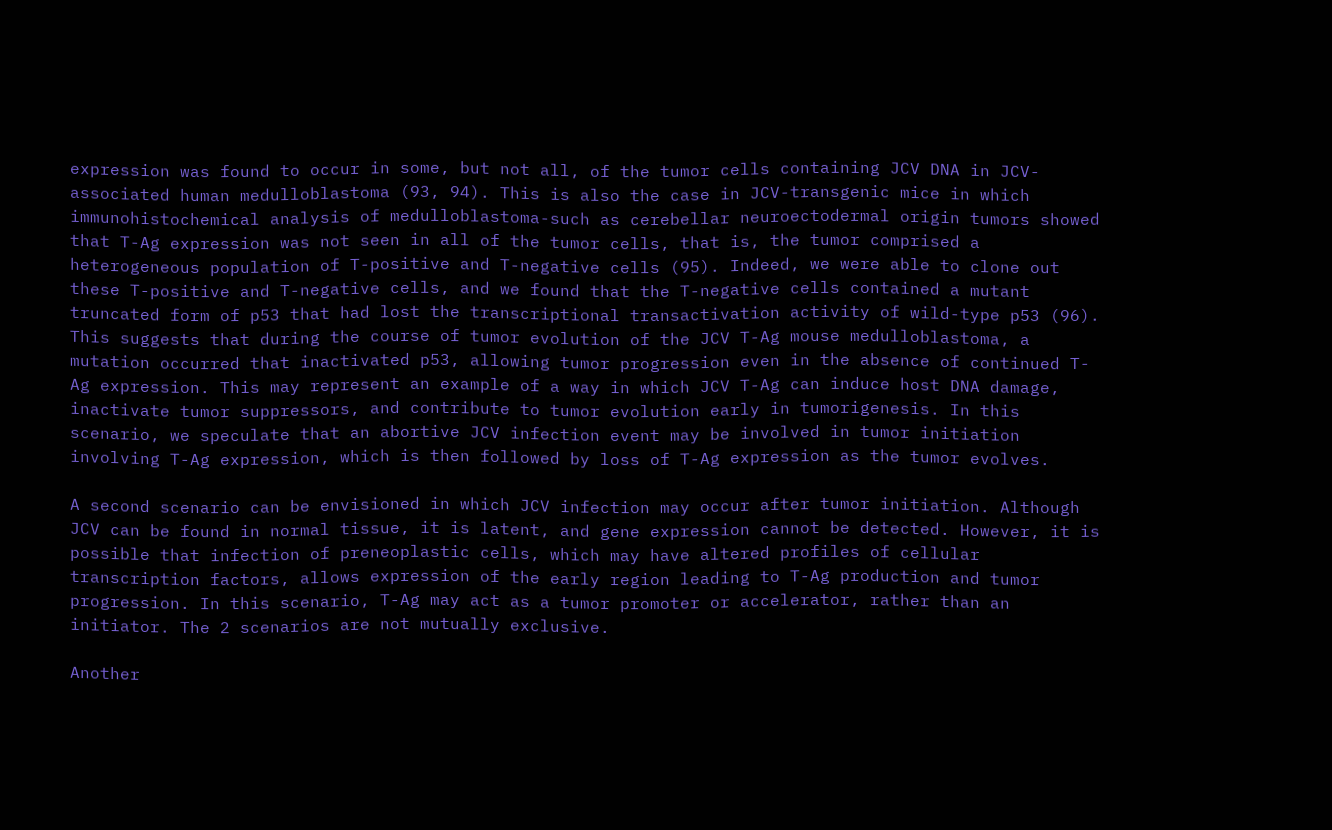expression was found to occur in some, but not all, of the tumor cells containing JCV DNA in JCV-associated human medulloblastoma (93, 94). This is also the case in JCV-transgenic mice in which immunohistochemical analysis of medulloblastoma-such as cerebellar neuroectodermal origin tumors showed that T-Ag expression was not seen in all of the tumor cells, that is, the tumor comprised a heterogeneous population of T-positive and T-negative cells (95). Indeed, we were able to clone out these T-positive and T-negative cells, and we found that the T-negative cells contained a mutant truncated form of p53 that had lost the transcriptional transactivation activity of wild-type p53 (96). This suggests that during the course of tumor evolution of the JCV T-Ag mouse medulloblastoma, a mutation occurred that inactivated p53, allowing tumor progression even in the absence of continued T-Ag expression. This may represent an example of a way in which JCV T-Ag can induce host DNA damage, inactivate tumor suppressors, and contribute to tumor evolution early in tumorigenesis. In this scenario, we speculate that an abortive JCV infection event may be involved in tumor initiation involving T-Ag expression, which is then followed by loss of T-Ag expression as the tumor evolves.

A second scenario can be envisioned in which JCV infection may occur after tumor initiation. Although JCV can be found in normal tissue, it is latent, and gene expression cannot be detected. However, it is possible that infection of preneoplastic cells, which may have altered profiles of cellular transcription factors, allows expression of the early region leading to T-Ag production and tumor progression. In this scenario, T-Ag may act as a tumor promoter or accelerator, rather than an initiator. The 2 scenarios are not mutually exclusive.

Another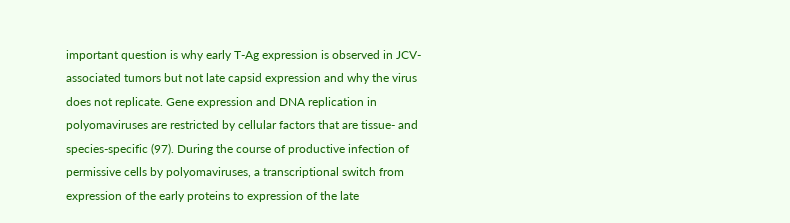important question is why early T-Ag expression is observed in JCV-associated tumors but not late capsid expression and why the virus does not replicate. Gene expression and DNA replication in polyomaviruses are restricted by cellular factors that are tissue- and species-specific (97). During the course of productive infection of permissive cells by polyomaviruses, a transcriptional switch from expression of the early proteins to expression of the late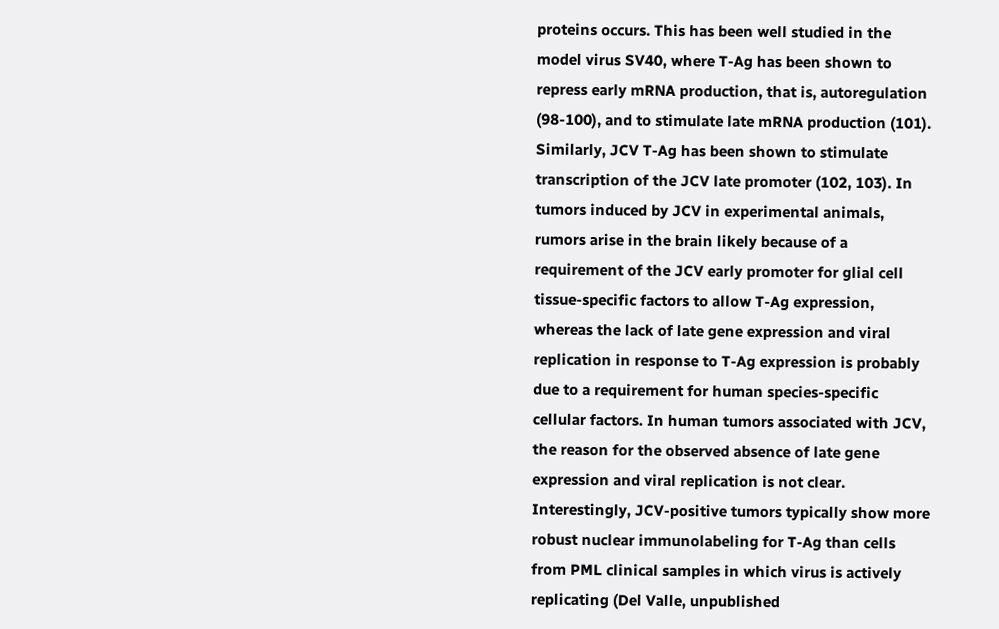proteins occurs. This has been well studied in the model virus SV40, where T-Ag has been shown to repress early mRNA production, that is, autoregulation (98-100), and to stimulate late mRNA production (101). Similarly, JCV T-Ag has been shown to stimulate transcription of the JCV late promoter (102, 103). In tumors induced by JCV in experimental animals, rumors arise in the brain likely because of a requirement of the JCV early promoter for glial cell tissue-specific factors to allow T-Ag expression, whereas the lack of late gene expression and viral replication in response to T-Ag expression is probably due to a requirement for human species-specific cellular factors. In human tumors associated with JCV, the reason for the observed absence of late gene expression and viral replication is not clear. Interestingly, JCV-positive tumors typically show more robust nuclear immunolabeling for T-Ag than cells from PML clinical samples in which virus is actively replicating (Del Valle, unpublished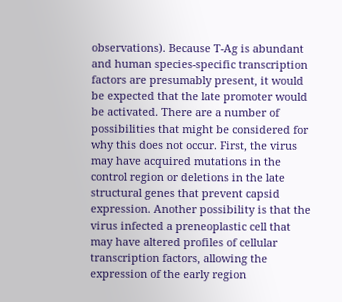observations). Because T-Ag is abundant and human species-specific transcription factors are presumably present, it would be expected that the late promoter would be activated. There are a number of possibilities that might be considered for why this does not occur. First, the virus may have acquired mutations in the control region or deletions in the late structural genes that prevent capsid expression. Another possibility is that the virus infected a preneoplastic cell that may have altered profiles of cellular transcription factors, allowing the expression of the early region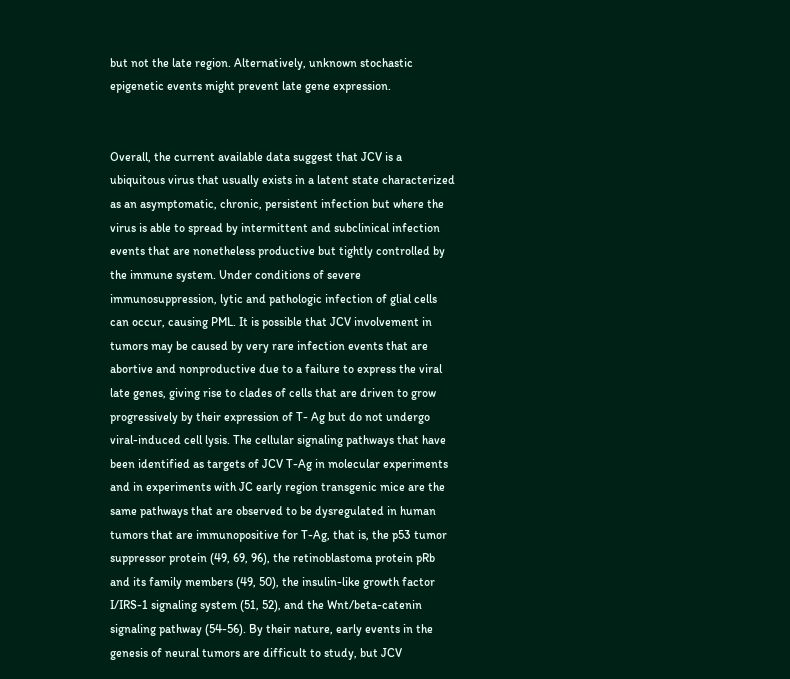but not the late region. Alternatively, unknown stochastic epigenetic events might prevent late gene expression.


Overall, the current available data suggest that JCV is a ubiquitous virus that usually exists in a latent state characterized as an asymptomatic, chronic, persistent infection but where the virus is able to spread by intermittent and subclinical infection events that are nonetheless productive but tightly controlled by the immune system. Under conditions of severe immunosuppression, lytic and pathologic infection of glial cells can occur, causing PML. It is possible that JCV involvement in tumors may be caused by very rare infection events that are abortive and nonproductive due to a failure to express the viral late genes, giving rise to clades of cells that are driven to grow progressively by their expression of T- Ag but do not undergo viral-induced cell lysis. The cellular signaling pathways that have been identified as targets of JCV T-Ag in molecular experiments and in experiments with JC early region transgenic mice are the same pathways that are observed to be dysregulated in human tumors that are immunopositive for T-Ag, that is, the p53 tumor suppressor protein (49, 69, 96), the retinoblastoma protein pRb and its family members (49, 50), the insulin-like growth factor I/IRS-1 signaling system (51, 52), and the Wnt/beta-catenin signaling pathway (54-56). By their nature, early events in the genesis of neural tumors are difficult to study, but JCV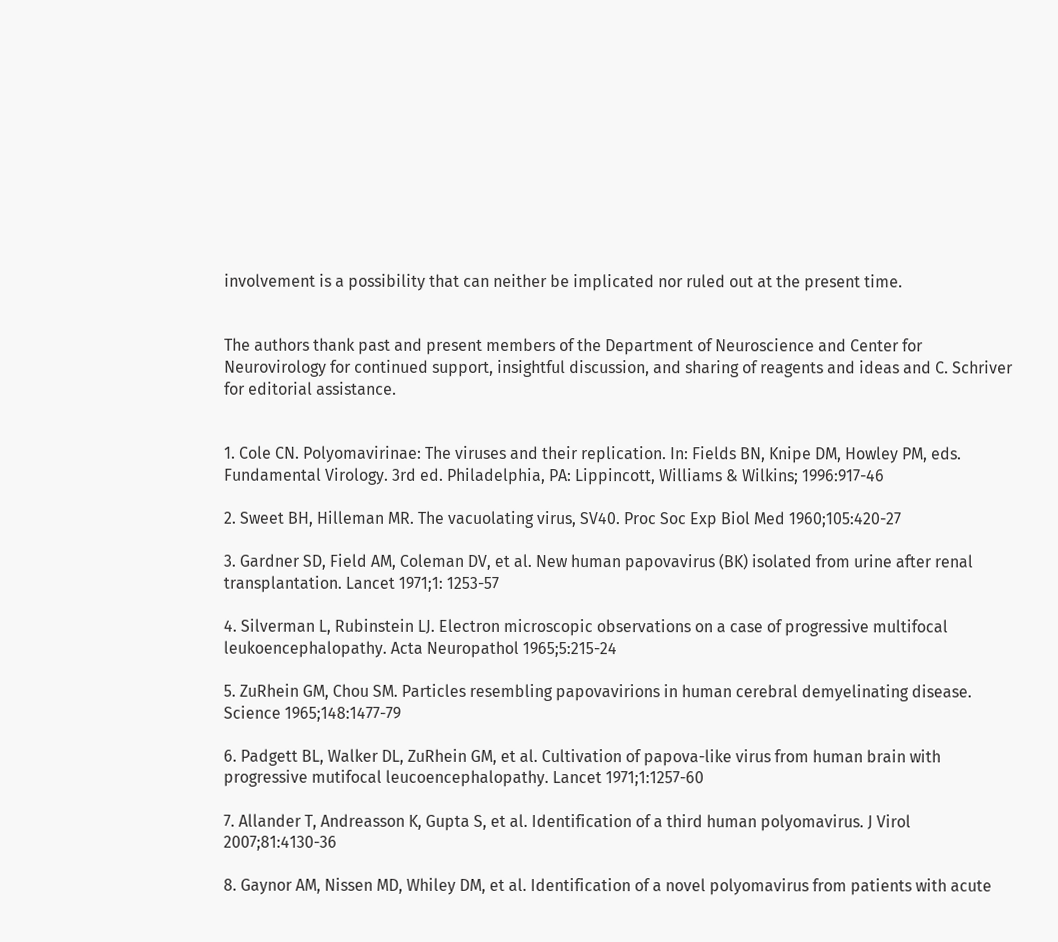involvement is a possibility that can neither be implicated nor ruled out at the present time.


The authors thank past and present members of the Department of Neuroscience and Center for Neurovirology for continued support, insightful discussion, and sharing of reagents and ideas and C. Schriver for editorial assistance.


1. Cole CN. Polyomavirinae: The viruses and their replication. In: Fields BN, Knipe DM, Howley PM, eds. Fundamental Virology. 3rd ed. Philadelphia, PA: Lippincott, Williams & Wilkins; 1996:917-46

2. Sweet BH, Hilleman MR. The vacuolating virus, SV40. Proc Soc Exp Biol Med 1960;105:420-27

3. Gardner SD, Field AM, Coleman DV, et al. New human papovavirus (BK) isolated from urine after renal transplantation. Lancet 1971;1: 1253-57

4. Silverman L, Rubinstein LJ. Electron microscopic observations on a case of progressive multifocal leukoencephalopathy. Acta Neuropathol 1965;5:215-24

5. ZuRhein GM, Chou SM. Particles resembling papovavirions in human cerebral demyelinating disease. Science 1965;148:1477-79

6. Padgett BL, Walker DL, ZuRhein GM, et al. Cultivation of papova-like virus from human brain with progressive mutifocal leucoencephalopathy. Lancet 1971;1:1257-60

7. Allander T, Andreasson K, Gupta S, et al. Identification of a third human polyomavirus. J Virol 2007;81:4130-36

8. Gaynor AM, Nissen MD, Whiley DM, et al. Identification of a novel polyomavirus from patients with acute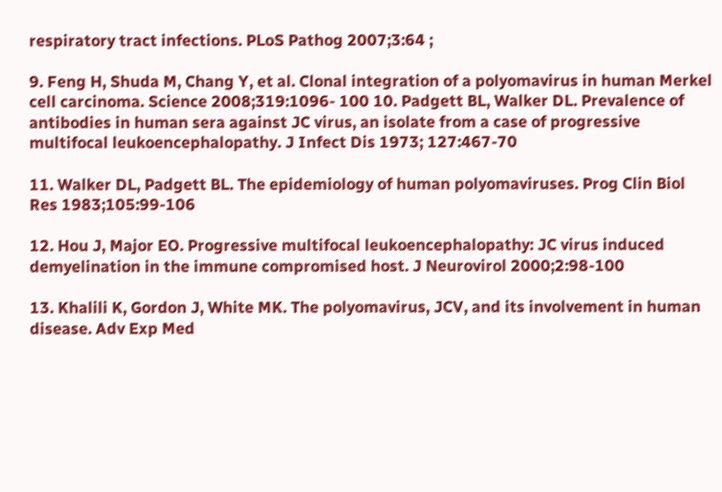respiratory tract infections. PLoS Pathog 2007;3:64 ;

9. Feng H, Shuda M, Chang Y, et al. Clonal integration of a polyomavirus in human Merkel cell carcinoma. Science 2008;319:1096- 100 10. Padgett BL, Walker DL. Prevalence of antibodies in human sera against JC virus, an isolate from a case of progressive multifocal leukoencephalopathy. J Infect Dis 1973; 127:467-70

11. Walker DL, Padgett BL. The epidemiology of human polyomaviruses. Prog Clin Biol Res 1983;105:99-106

12. Hou J, Major EO. Progressive multifocal leukoencephalopathy: JC virus induced demyelination in the immune compromised host. J Neurovirol 2000;2:98-100

13. Khalili K, Gordon J, White MK. The polyomavirus, JCV, and its involvement in human disease. Adv Exp Med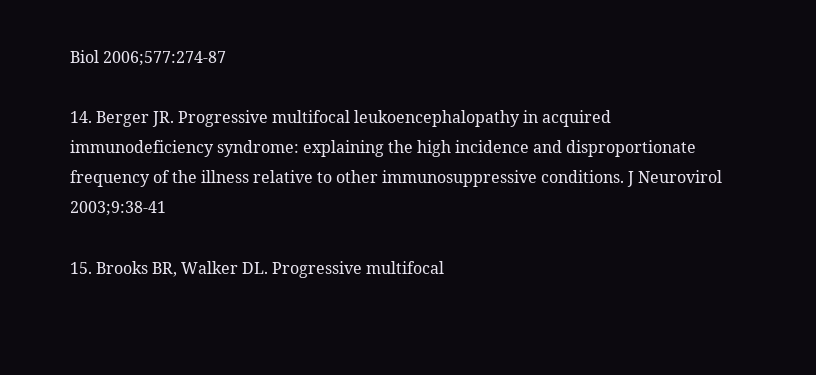Biol 2006;577:274-87

14. Berger JR. Progressive multifocal leukoencephalopathy in acquired immunodeficiency syndrome: explaining the high incidence and disproportionate frequency of the illness relative to other immunosuppressive conditions. J Neurovirol 2003;9:38-41

15. Brooks BR, Walker DL. Progressive multifocal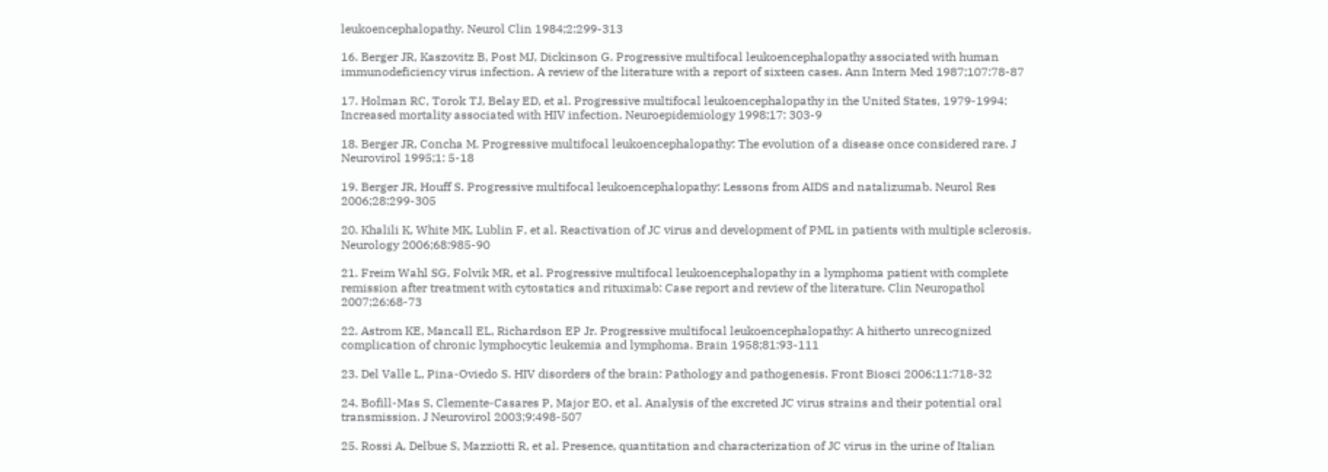leukoencephalopathy. Neurol Clin 1984;2:299-313

16. Berger JR, Kaszovitz B, Post MJ, Dickinson G. Progressive multifocal leukoencephalopathy associated with human immunodeficiency virus infection. A review of the literature with a report of sixteen cases. Ann Intern Med 1987;107:78-87

17. Holman RC, Torok TJ, Belay ED, et al. Progressive multifocal leukoencephalopathy in the United States, 1979-1994: Increased mortality associated with HIV infection. Neuroepidemiology 1998;17: 303-9

18. Berger JR, Concha M. Progressive multifocal leukoencephalopathy: The evolution of a disease once considered rare. J Neurovirol 1995;1: 5-18

19. Berger JR, Houff S. Progressive multifocal leukoencephalopathy: Lessons from AIDS and natalizumab. Neurol Res 2006;28:299-305

20. Khalili K, White MK, Lublin F, et al. Reactivation of JC virus and development of PML in patients with multiple sclerosis. Neurology 2006;68:985-90

21. Freim Wahl SG, Folvik MR, et al. Progressive multifocal leukoencephalopathy in a lymphoma patient with complete remission after treatment with cytostatics and rituximab: Case report and review of the literature. Clin Neuropathol 2007;26:68-73

22. Astrom KE, Mancall EL, Richardson EP Jr. Progressive multifocal leukoencephalopathy: A hitherto unrecognized complication of chronic lymphocytic leukemia and lymphoma. Brain 1958;81:93-111

23. Del Valle L, Pina-Oviedo S. HIV disorders of the brain: Pathology and pathogenesis. Front Biosci 2006;11:718-32

24. Bofill-Mas S, Clemente-Casares P, Major EO, et al. Analysis of the excreted JC virus strains and their potential oral transmission. J Neurovirol 2003;9:498-507

25. Rossi A, Delbue S, Mazziotti R, et al. Presence, quantitation and characterization of JC virus in the urine of Italian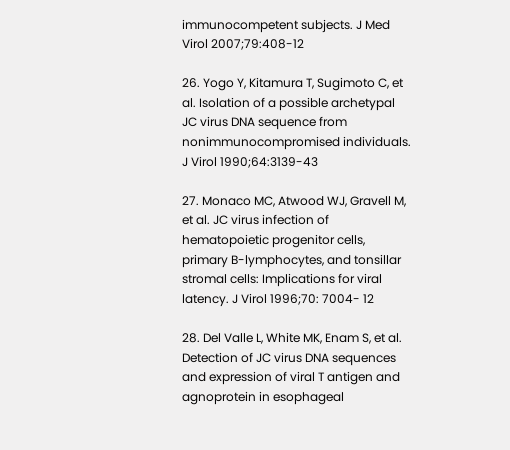immunocompetent subjects. J Med Virol 2007;79:408-12

26. Yogo Y, Kitamura T, Sugimoto C, et al. Isolation of a possible archetypal JC virus DNA sequence from nonimmunocompromised individuals. J Virol 1990;64:3139-43

27. Monaco MC, Atwood WJ, Gravell M, et al. JC virus infection of hematopoietic progenitor cells, primary B-lymphocytes, and tonsillar stromal cells: Implications for viral latency. J Virol 1996;70: 7004- 12

28. Del Valle L, White MK, Enam S, et al. Detection of JC virus DNA sequences and expression of viral T antigen and agnoprotein in esophageal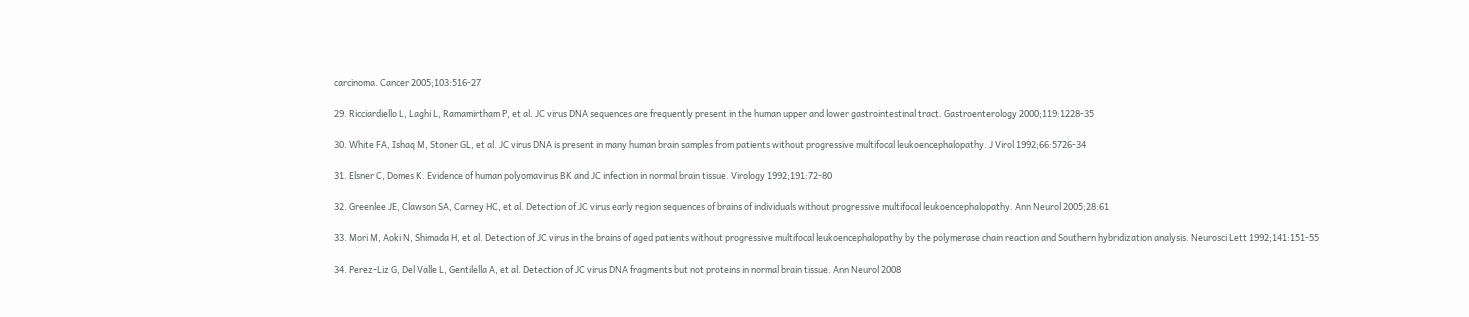carcinoma. Cancer 2005;103:516-27

29. Ricciardiello L, Laghi L, Ramamirtham P, et al. JC virus DNA sequences are frequently present in the human upper and lower gastrointestinal tract. Gastroenterology 2000;119:1228-35

30. White FA, Ishaq M, Stoner GL, et al. JC virus DNA is present in many human brain samples from patients without progressive multifocal leukoencephalopathy. J Virol 1992;66:5726-34

31. Elsner C, Domes K. Evidence of human polyomavirus BK and JC infection in normal brain tissue. Virology 1992;191:72-80

32. Greenlee JE, Clawson SA, Carney HC, et al. Detection of JC virus early region sequences of brains of individuals without progressive multifocal leukoencephalopathy. Ann Neurol 2005;28:61

33. Mori M, Aoki N, Shimada H, et al. Detection of JC virus in the brains of aged patients without progressive multifocal leukoencephalopathy by the polymerase chain reaction and Southern hybridization analysis. Neurosci Lett 1992;141:151-55

34. Perez-Liz G, Del Valle L, Gentilella A, et al. Detection of JC virus DNA fragments but not proteins in normal brain tissue. Ann Neurol 2008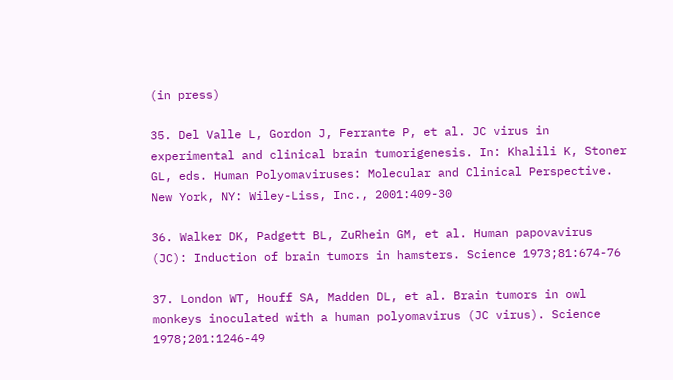(in press)

35. Del Valle L, Gordon J, Ferrante P, et al. JC virus in experimental and clinical brain tumorigenesis. In: Khalili K, Stoner GL, eds. Human Polyomaviruses: Molecular and Clinical Perspective. New York, NY: Wiley-Liss, Inc., 2001:409-30

36. Walker DK, Padgett BL, ZuRhein GM, et al. Human papovavirus (JC): Induction of brain tumors in hamsters. Science 1973;81:674-76

37. London WT, Houff SA, Madden DL, et al. Brain tumors in owl monkeys inoculated with a human polyomavirus (JC virus). Science 1978;201:1246-49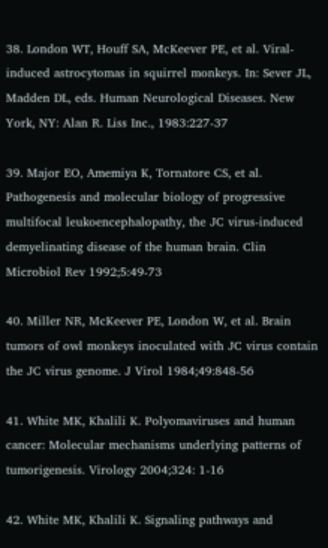38. London WT, Houff SA, McKeever PE, et al. Viral-induced astrocytomas in squirrel monkeys. In: Sever JL, Madden DL, eds. Human Neurological Diseases. New York, NY: Alan R. Liss Inc., 1983:227-37

39. Major EO, Amemiya K, Tornatore CS, et al. Pathogenesis and molecular biology of progressive multifocal leukoencephalopathy, the JC virus-induced demyelinating disease of the human brain. Clin Microbiol Rev 1992;5:49-73

40. Miller NR, McKeever PE, London W, et al. Brain tumors of owl monkeys inoculated with JC virus contain the JC virus genome. J Virol 1984;49:848-56

41. White MK, Khalili K. Polyomaviruses and human cancer: Molecular mechanisms underlying patterns of tumorigenesis. Virology 2004;324: 1-16

42. White MK, Khalili K. Signaling pathways and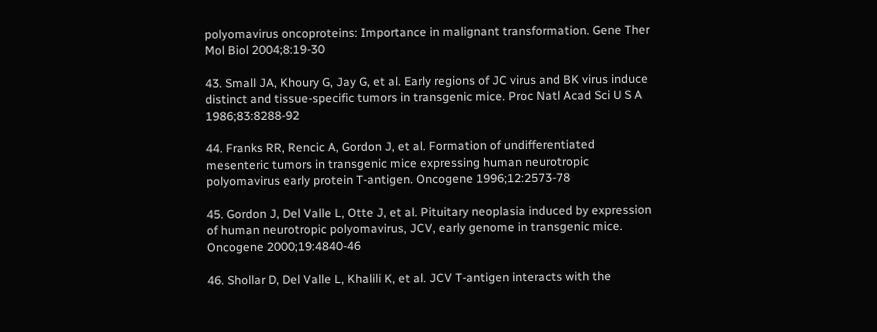polyomavirus oncoproteins: Importance in malignant transformation. Gene Ther Mol Biol 2004;8:19-30

43. Small JA, Khoury G, Jay G, et al. Early regions of JC virus and BK virus induce distinct and tissue-specific tumors in transgenic mice. Proc Natl Acad Sci U S A 1986;83:8288-92

44. Franks RR, Rencic A, Gordon J, et al. Formation of undifferentiated mesenteric tumors in transgenic mice expressing human neurotropic polyomavirus early protein T-antigen. Oncogene 1996;12:2573-78

45. Gordon J, Del Valle L, Otte J, et al. Pituitary neoplasia induced by expression of human neurotropic polyomavirus, JCV, early genome in transgenic mice. Oncogene 2000;19:4840-46

46. Shollar D, Del Valle L, Khalili K, et al. JCV T-antigen interacts with the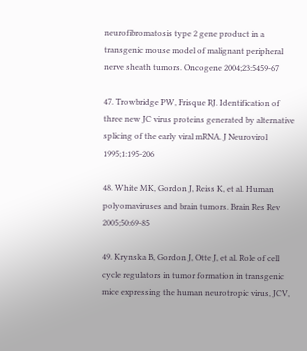neurofibromatosis type 2 gene product in a transgenic mouse model of malignant peripheral nerve sheath tumors. Oncogene 2004;23:5459-67

47. Trowbridge PW, Frisque RJ. Identification of three new JC virus proteins generated by alternative splicing of the early viral mRNA. J Neurovirol 1995;1:195-206

48. White MK, Gordon J, Reiss K, et al. Human polyomaviruses and brain tumors. Brain Res Rev 2005;50:69-85

49. Krynska B, Gordon J, Otte J, et al. Role of cell cycle regulators in tumor formation in transgenic mice expressing the human neurotropic virus, JCV,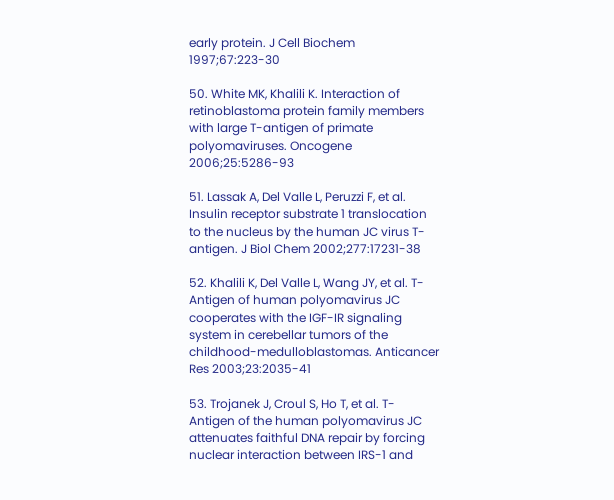early protein. J Cell Biochem 1997;67:223-30

50. White MK, Khalili K. Interaction of retinoblastoma protein family members with large T-antigen of primate polyomaviruses. Oncogene 2006;25:5286-93

51. Lassak A, Del Valle L, Peruzzi F, et al. Insulin receptor substrate 1 translocation to the nucleus by the human JC virus T- antigen. J Biol Chem 2002;277:17231-38

52. Khalili K, Del Valle L, Wang JY, et al. T-Antigen of human polyomavirus JC cooperates with the IGF-IR signaling system in cerebellar tumors of the childhood-medulloblastomas. Anticancer Res 2003;23:2035-41

53. Trojanek J, Croul S, Ho T, et al. T-Antigen of the human polyomavirus JC attenuates faithful DNA repair by forcing nuclear interaction between IRS-1 and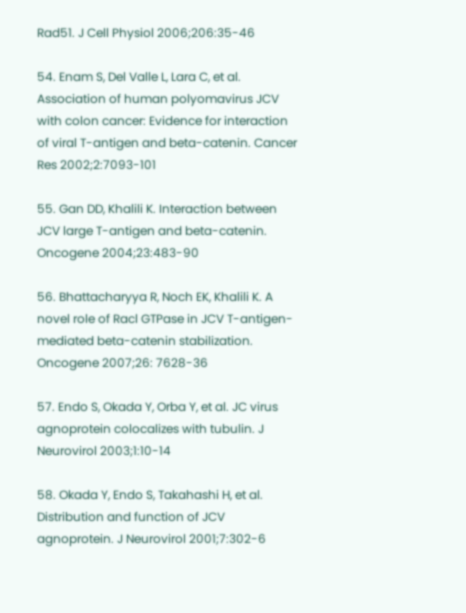Rad51. J Cell Physiol 2006;206:35-46

54. Enam S, Del Valle L, Lara C, et al. Association of human polyomavirus JCV with colon cancer: Evidence for interaction of viral T-antigen and beta-catenin. Cancer Res 2002;2:7093-101

55. Gan DD, Khalili K. Interaction between JCV large T-antigen and beta-catenin. Oncogene 2004;23:483-90

56. Bhattacharyya R, Noch EK, Khalili K. A novel role of Racl GTPase in JCV T-antigen-mediated beta-catenin stabilization. Oncogene 2007;26: 7628-36

57. Endo S, Okada Y, Orba Y, et al. JC virus agnoprotein colocalizes with tubulin. J Neurovirol 2003;1:10-14

58. Okada Y, Endo S, Takahashi H, et al. Distribution and function of JCV agnoprotein. J Neurovirol 2001;7:302-6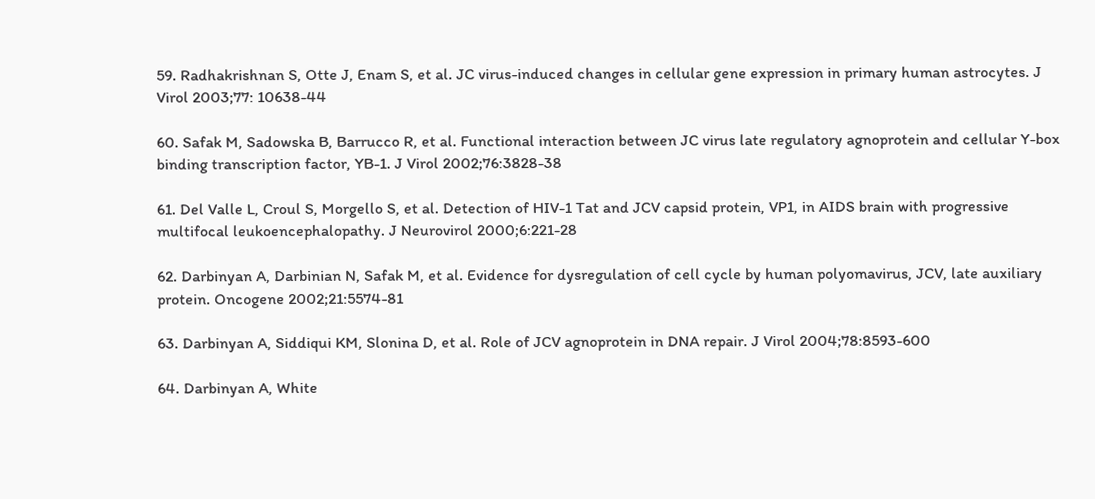59. Radhakrishnan S, Otte J, Enam S, et al. JC virus-induced changes in cellular gene expression in primary human astrocytes. J Virol 2003;77: 10638-44

60. Safak M, Sadowska B, Barrucco R, et al. Functional interaction between JC virus late regulatory agnoprotein and cellular Y-box binding transcription factor, YB-1. J Virol 2002;76:3828-38

61. Del Valle L, Croul S, Morgello S, et al. Detection of HIV-1 Tat and JCV capsid protein, VP1, in AIDS brain with progressive multifocal leukoencephalopathy. J Neurovirol 2000;6:221-28

62. Darbinyan A, Darbinian N, Safak M, et al. Evidence for dysregulation of cell cycle by human polyomavirus, JCV, late auxiliary protein. Oncogene 2002;21:5574-81

63. Darbinyan A, Siddiqui KM, Slonina D, et al. Role of JCV agnoprotein in DNA repair. J Virol 2004;78:8593-600

64. Darbinyan A, White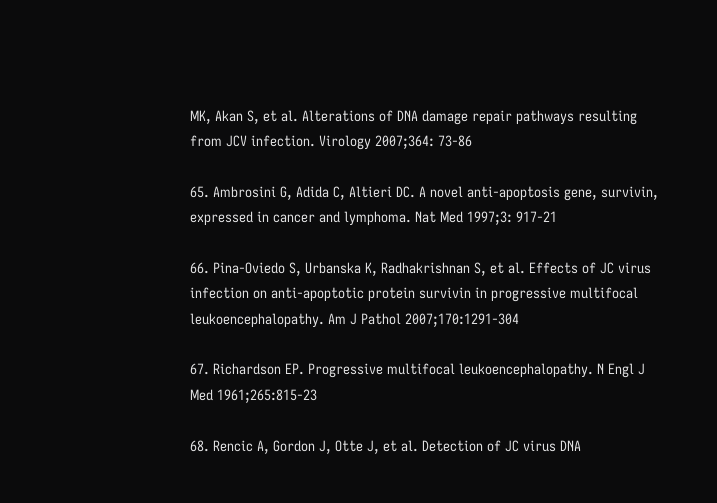MK, Akan S, et al. Alterations of DNA damage repair pathways resulting from JCV infection. Virology 2007;364: 73-86

65. Ambrosini G, Adida C, Altieri DC. A novel anti-apoptosis gene, survivin, expressed in cancer and lymphoma. Nat Med 1997;3: 917-21

66. Pina-Oviedo S, Urbanska K, Radhakrishnan S, et al. Effects of JC virus infection on anti-apoptotic protein survivin in progressive multifocal leukoencephalopathy. Am J Pathol 2007;170:1291-304

67. Richardson EP. Progressive multifocal leukoencephalopathy. N Engl J Med 1961;265:815-23

68. Rencic A, Gordon J, Otte J, et al. Detection of JC virus DNA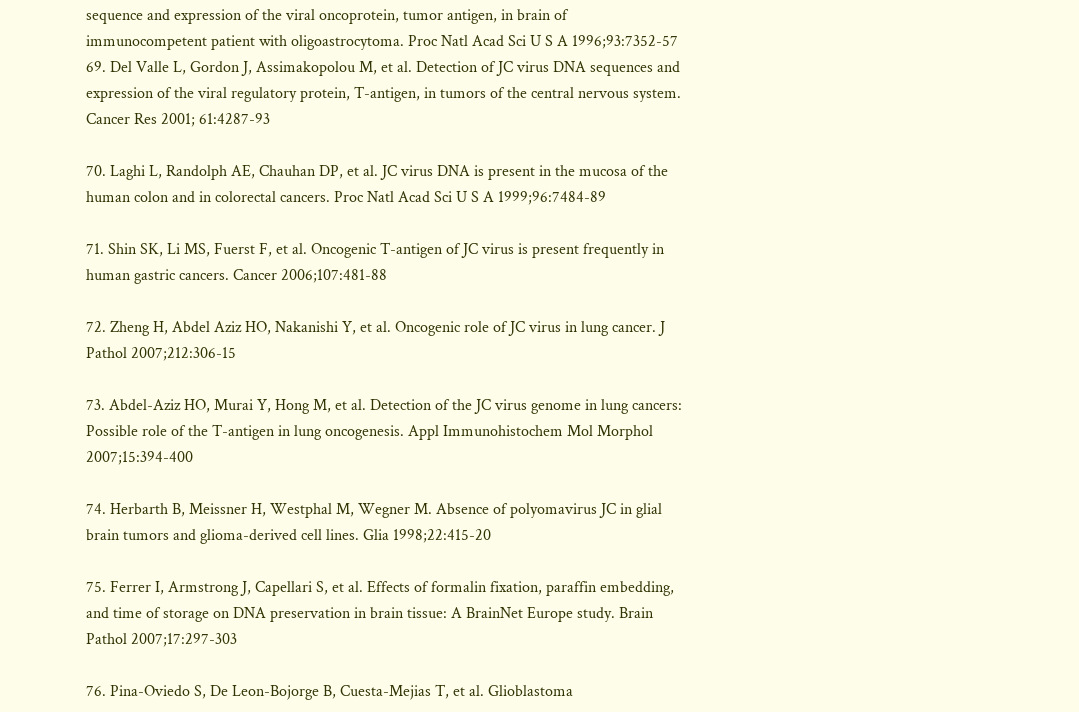sequence and expression of the viral oncoprotein, tumor antigen, in brain of immunocompetent patient with oligoastrocytoma. Proc Natl Acad Sci U S A 1996;93:7352-57 69. Del Valle L, Gordon J, Assimakopolou M, et al. Detection of JC virus DNA sequences and expression of the viral regulatory protein, T-antigen, in tumors of the central nervous system. Cancer Res 2001; 61:4287-93

70. Laghi L, Randolph AE, Chauhan DP, et al. JC virus DNA is present in the mucosa of the human colon and in colorectal cancers. Proc Natl Acad Sci U S A 1999;96:7484-89

71. Shin SK, Li MS, Fuerst F, et al. Oncogenic T-antigen of JC virus is present frequently in human gastric cancers. Cancer 2006;107:481-88

72. Zheng H, Abdel Aziz HO, Nakanishi Y, et al. Oncogenic role of JC virus in lung cancer. J Pathol 2007;212:306-15

73. Abdel-Aziz HO, Murai Y, Hong M, et al. Detection of the JC virus genome in lung cancers: Possible role of the T-antigen in lung oncogenesis. Appl Immunohistochem Mol Morphol 2007;15:394-400

74. Herbarth B, Meissner H, Westphal M, Wegner M. Absence of polyomavirus JC in glial brain tumors and glioma-derived cell lines. Glia 1998;22:415-20

75. Ferrer I, Armstrong J, Capellari S, et al. Effects of formalin fixation, paraffin embedding, and time of storage on DNA preservation in brain tissue: A BrainNet Europe study. Brain Pathol 2007;17:297-303

76. Pina-Oviedo S, De Leon-Bojorge B, Cuesta-Mejias T, et al. Glioblastoma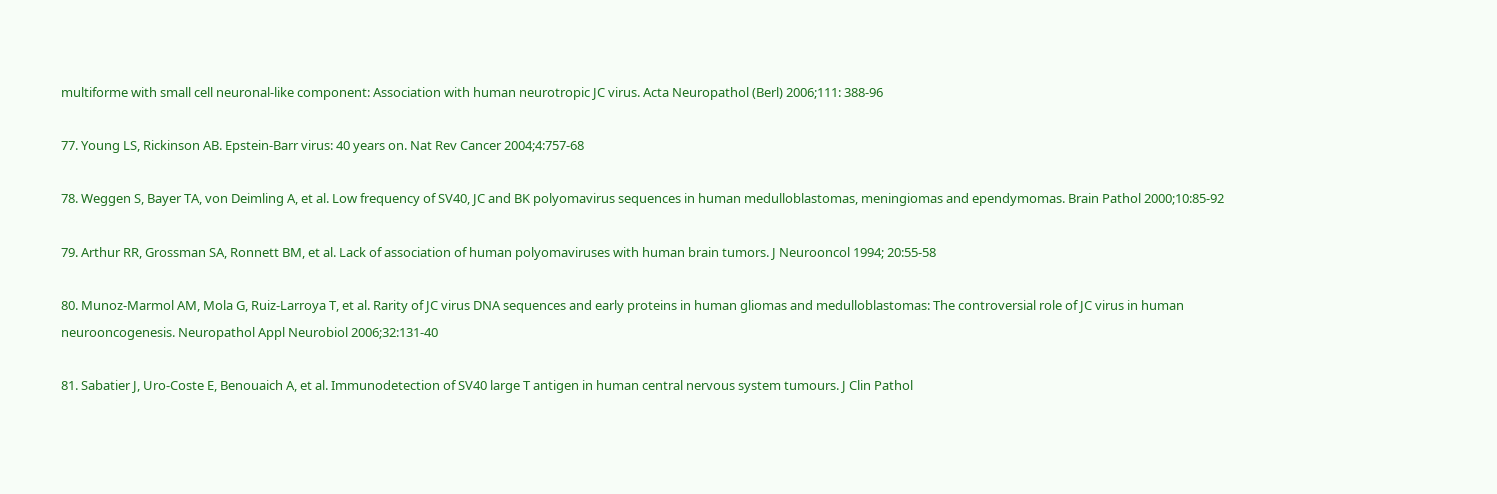multiforme with small cell neuronal-like component: Association with human neurotropic JC virus. Acta Neuropathol (Berl) 2006;111: 388-96

77. Young LS, Rickinson AB. Epstein-Barr virus: 40 years on. Nat Rev Cancer 2004;4:757-68

78. Weggen S, Bayer TA, von Deimling A, et al. Low frequency of SV40, JC and BK polyomavirus sequences in human medulloblastomas, meningiomas and ependymomas. Brain Pathol 2000;10:85-92

79. Arthur RR, Grossman SA, Ronnett BM, et al. Lack of association of human polyomaviruses with human brain tumors. J Neurooncol 1994; 20:55-58

80. Munoz-Marmol AM, Mola G, Ruiz-Larroya T, et al. Rarity of JC virus DNA sequences and early proteins in human gliomas and medulloblastomas: The controversial role of JC virus in human neurooncogenesis. Neuropathol Appl Neurobiol 2006;32:131-40

81. Sabatier J, Uro-Coste E, Benouaich A, et al. Immunodetection of SV40 large T antigen in human central nervous system tumours. J Clin Pathol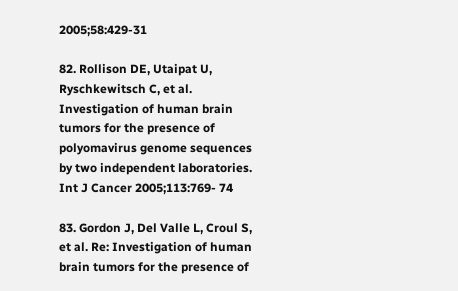2005;58:429-31

82. Rollison DE, Utaipat U, Ryschkewitsch C, et al. Investigation of human brain tumors for the presence of polyomavirus genome sequences by two independent laboratories. Int J Cancer 2005;113:769- 74

83. Gordon J, Del Valle L, Croul S, et al. Re: Investigation of human brain tumors for the presence of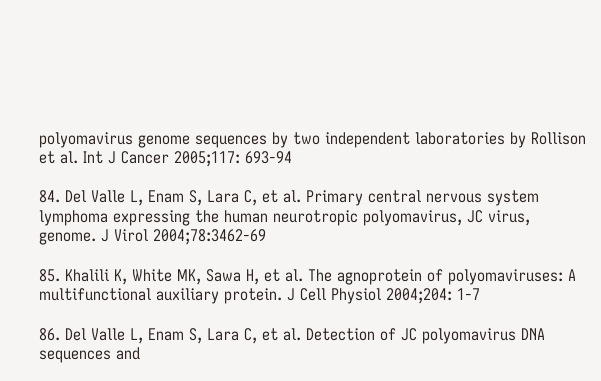polyomavirus genome sequences by two independent laboratories by Rollison et al. Int J Cancer 2005;117: 693-94

84. Del Valle L, Enam S, Lara C, et al. Primary central nervous system lymphoma expressing the human neurotropic polyomavirus, JC virus, genome. J Virol 2004;78:3462-69

85. Khalili K, White MK, Sawa H, et al. The agnoprotein of polyomaviruses: A multifunctional auxiliary protein. J Cell Physiol 2004;204: 1-7

86. Del Valle L, Enam S, Lara C, et al. Detection of JC polyomavirus DNA sequences and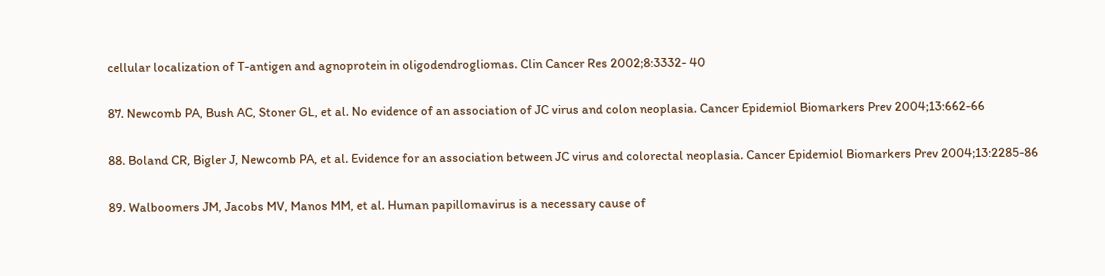cellular localization of T-antigen and agnoprotein in oligodendrogliomas. Clin Cancer Res 2002;8:3332- 40

87. Newcomb PA, Bush AC, Stoner GL, et al. No evidence of an association of JC virus and colon neoplasia. Cancer Epidemiol Biomarkers Prev 2004;13:662-66

88. Boland CR, Bigler J, Newcomb PA, et al. Evidence for an association between JC virus and colorectal neoplasia. Cancer Epidemiol Biomarkers Prev 2004;13:2285-86

89. Walboomers JM, Jacobs MV, Manos MM, et al. Human papillomavirus is a necessary cause of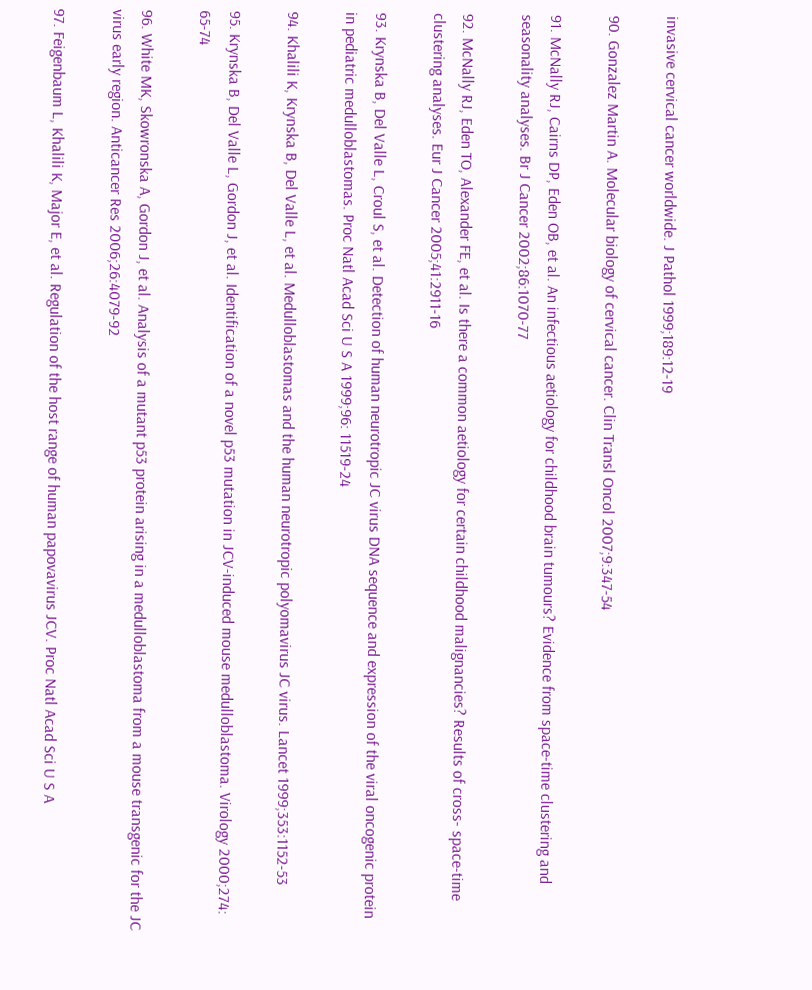invasive cervical cancer worldwide. J Pathol 1999;189:12-19

90. Gonzalez Martin A. Molecular biology of cervical cancer. Clin Transl Oncol 2007;9:347-54

91. McNally RJ, Cairns DP, Eden OB, et al. An infectious aetiology for childhood brain tumours? Evidence from space-time clustering and seasonality analyses. Br J Cancer 2002;86:1070-77

92. McNally RJ, Eden TO, Alexander FE, et al. Is there a common aetiology for certain childhood malignancies? Results of cross- space-time clustering analyses. Eur J Cancer 2005;41:2911-16

93. Krynska B, Del Valle L, Croul S, et al. Detection of human neurotropic JC virus DNA sequence and expression of the viral oncogenic protein in pediatric medulloblastomas. Proc Natl Acad Sci U S A 1999;96: 11519-24

94. Khalili K, Krynska B, Del Valle L, et al. Medulloblastomas and the human neurotropic polyomavirus JC virus. Lancet 1999;353:1152-53

95. Krynska B, Del Valle L, Gordon J, et al. Identification of a novel p53 mutation in JCV-induced mouse medulloblastoma. Virology 2000;274: 65-74

96. White MK, Skowronska A, Gordon J, et al. Analysis of a mutant p53 protein arising in a medulloblastoma from a mouse transgenic for the JC virus early region. Anticancer Res 2006;26:4079-92

97. Feigenbaum L, Khalili K, Major E, et al. Regulation of the host range of human papovavirus JCV. Proc Natl Acad Sci U S A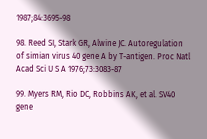1987;84:3695-98

98. Reed SI, Stark GR, Alwine JC. Autoregulation of simian virus 40 gene A by T-antigen. Proc Natl Acad Sci U S A 1976;73:3083-87

99. Myers RM, Rio DC, Robbins AK, et al. SV40 gene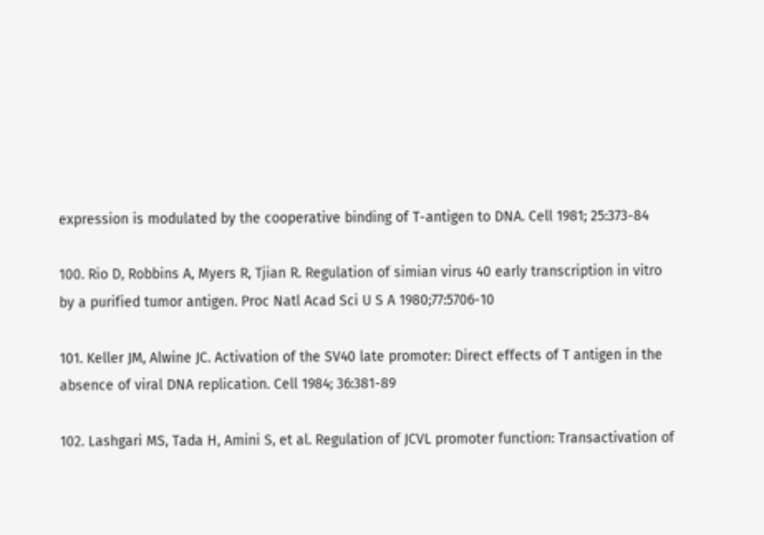expression is modulated by the cooperative binding of T-antigen to DNA. Cell 1981; 25:373-84

100. Rio D, Robbins A, Myers R, Tjian R. Regulation of simian virus 40 early transcription in vitro by a purified tumor antigen. Proc Natl Acad Sci U S A 1980;77:5706-10

101. Keller JM, Alwine JC. Activation of the SV40 late promoter: Direct effects of T antigen in the absence of viral DNA replication. Cell 1984; 36:381-89

102. Lashgari MS, Tada H, Amini S, et al. Regulation of JCVL promoter function: Transactivation of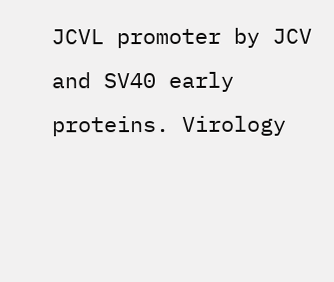JCVL promoter by JCV and SV40 early proteins. Virology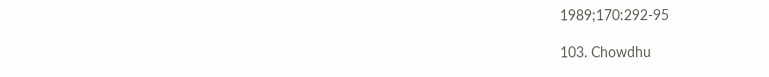1989;170:292-95

103. Chowdhu